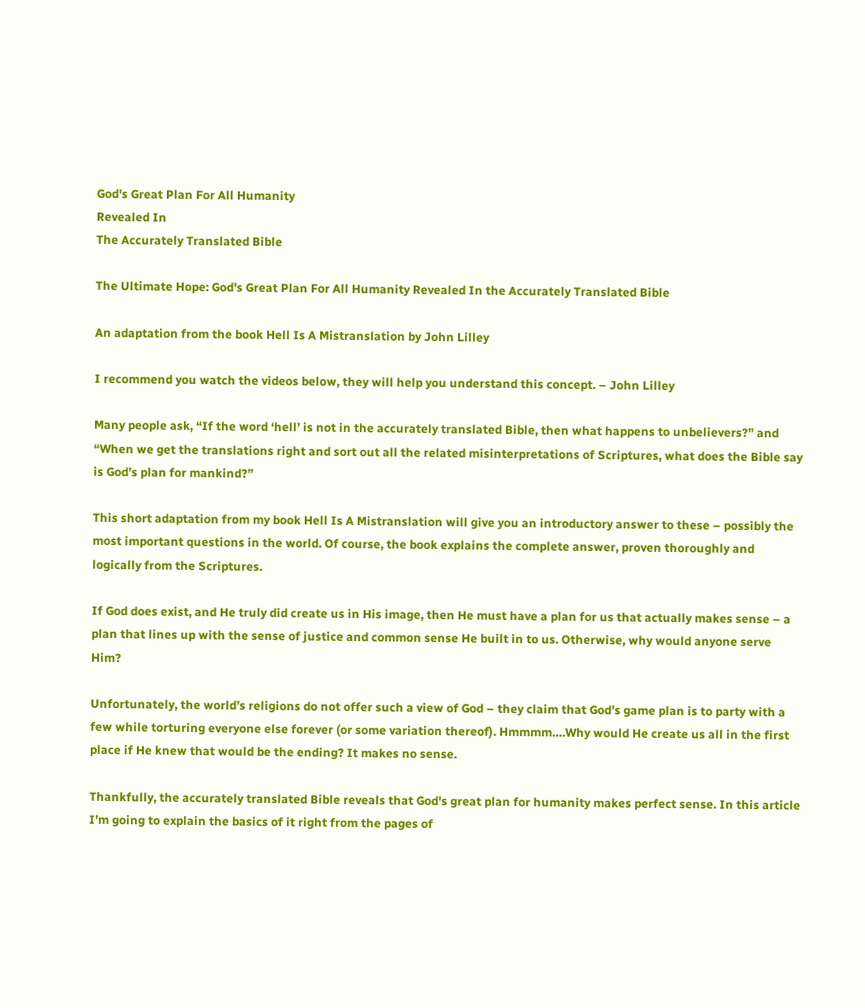God's Great Plan For All Humanity
Revealed In
The Accurately Translated Bible

The Ultimate Hope: God's Great Plan For All Humanity Revealed In the Accurately Translated Bible

An adaptation from the book Hell Is A Mistranslation by John Lilley

I recommend you watch the videos below, they will help you understand this concept. – John Lilley

Many people ask, “If the word ‘hell’ is not in the accurately translated Bible, then what happens to unbelievers?” and “When we get the translations right and sort out all the related misinterpretations of Scriptures, what does the Bible say is God’s plan for mankind?”

This short adaptation from my book Hell Is A Mistranslation will give you an introductory answer to these – possibly the most important questions in the world. Of course, the book explains the complete answer, proven thoroughly and logically from the Scriptures.

If God does exist, and He truly did create us in His image, then He must have a plan for us that actually makes sense – a plan that lines up with the sense of justice and common sense He built in to us. Otherwise, why would anyone serve Him?

Unfortunately, the world’s religions do not offer such a view of God – they claim that God’s game plan is to party with a few while torturing everyone else forever (or some variation thereof). Hmmmm….Why would He create us all in the first place if He knew that would be the ending? It makes no sense.

Thankfully, the accurately translated Bible reveals that God's great plan for humanity makes perfect sense. In this article I’m going to explain the basics of it right from the pages of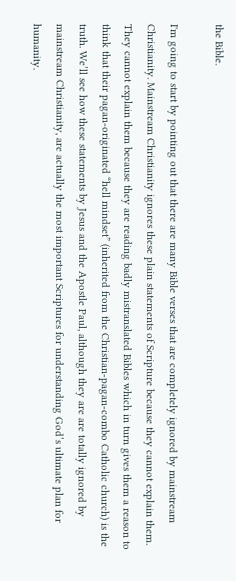the Bible.

I'm going to start by pointing out that there are many Bible verses that are completely ignored by mainstream Christianity. Mainstream Christianity ignores these plain statements of Scripture because they cannot explain them. They cannot explain them because they are reading badly mistranslated Bibles which in turn gives them a reason to think that their pagan-originated “hell mindset” (inherited from the Christian-pagan-combo Catholic church) is the truth. We’ll see how these statements by Jesus and the Apostle Paul, although they are are totally ignored by mainstream Christianity, are actually the most important Scriptures for understanding God’s ultimate plan for humanity.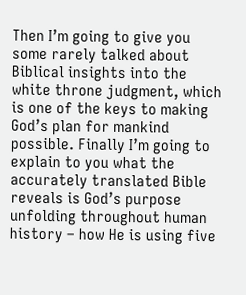Then I’m going to give you some rarely talked about Biblical insights into the white throne judgment, which is one of the keys to making God’s plan for mankind possible. Finally I’m going to explain to you what the accurately translated Bible reveals is God’s purpose unfolding throughout human history – how He is using five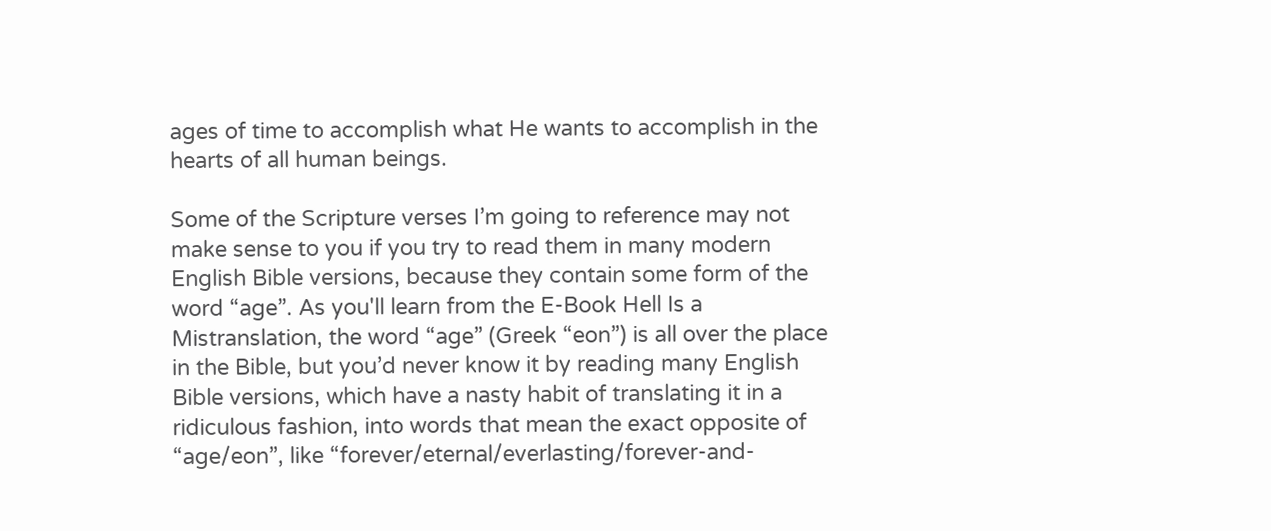ages of time to accomplish what He wants to accomplish in the hearts of all human beings.

Some of the Scripture verses I’m going to reference may not make sense to you if you try to read them in many modern English Bible versions, because they contain some form of the word “age”. As you'll learn from the E-Book Hell Is a Mistranslation, the word “age” (Greek “eon”) is all over the place in the Bible, but you’d never know it by reading many English Bible versions, which have a nasty habit of translating it in a ridiculous fashion, into words that mean the exact opposite of “age/eon”, like “forever/eternal/everlasting/forever-and-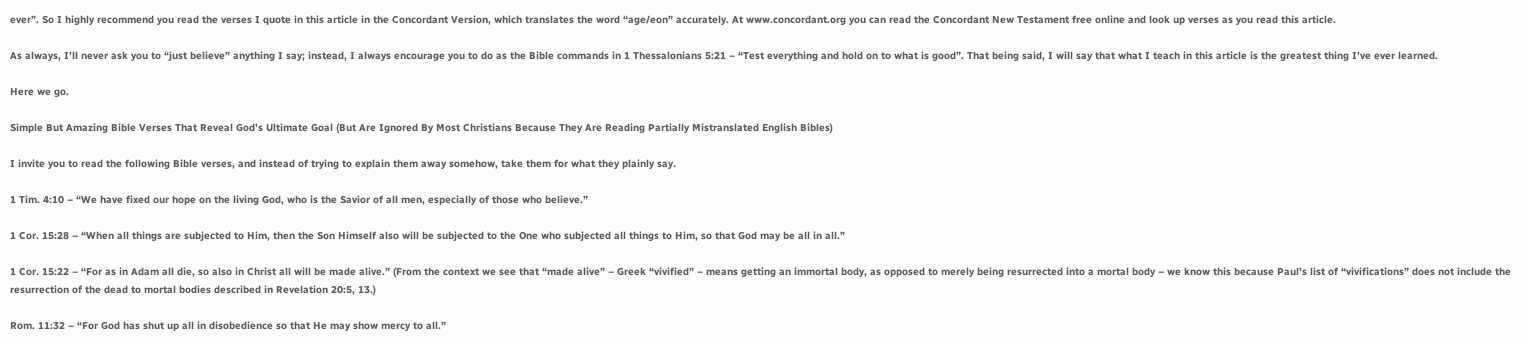ever”. So I highly recommend you read the verses I quote in this article in the Concordant Version, which translates the word “age/eon” accurately. At www.concordant.org you can read the Concordant New Testament free online and look up verses as you read this article.

As always, I’ll never ask you to “just believe” anything I say; instead, I always encourage you to do as the Bible commands in 1 Thessalonians 5:21 – “Test everything and hold on to what is good”. That being said, I will say that what I teach in this article is the greatest thing I’ve ever learned.

Here we go.

Simple But Amazing Bible Verses That Reveal God’s Ultimate Goal (But Are Ignored By Most Christians Because They Are Reading Partially Mistranslated English Bibles)

I invite you to read the following Bible verses, and instead of trying to explain them away somehow, take them for what they plainly say.

1 Tim. 4:10 – “We have fixed our hope on the living God, who is the Savior of all men, especially of those who believe.”

1 Cor. 15:28 – “When all things are subjected to Him, then the Son Himself also will be subjected to the One who subjected all things to Him, so that God may be all in all.”

1 Cor. 15:22 – “For as in Adam all die, so also in Christ all will be made alive.” (From the context we see that “made alive” – Greek “vivified” – means getting an immortal body, as opposed to merely being resurrected into a mortal body – we know this because Paul’s list of “vivifications” does not include the resurrection of the dead to mortal bodies described in Revelation 20:5, 13.)

Rom. 11:32 – “For God has shut up all in disobedience so that He may show mercy to all.”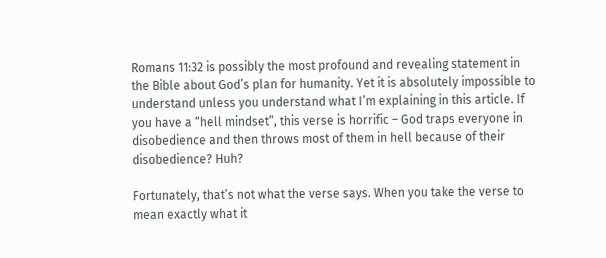Romans 11:32 is possibly the most profound and revealing statement in the Bible about God’s plan for humanity. Yet it is absolutely impossible to understand unless you understand what I’m explaining in this article. If you have a “hell mindset”, this verse is horrific – God traps everyone in disobedience and then throws most of them in hell because of their disobedience? Huh?

Fortunately, that’s not what the verse says. When you take the verse to mean exactly what it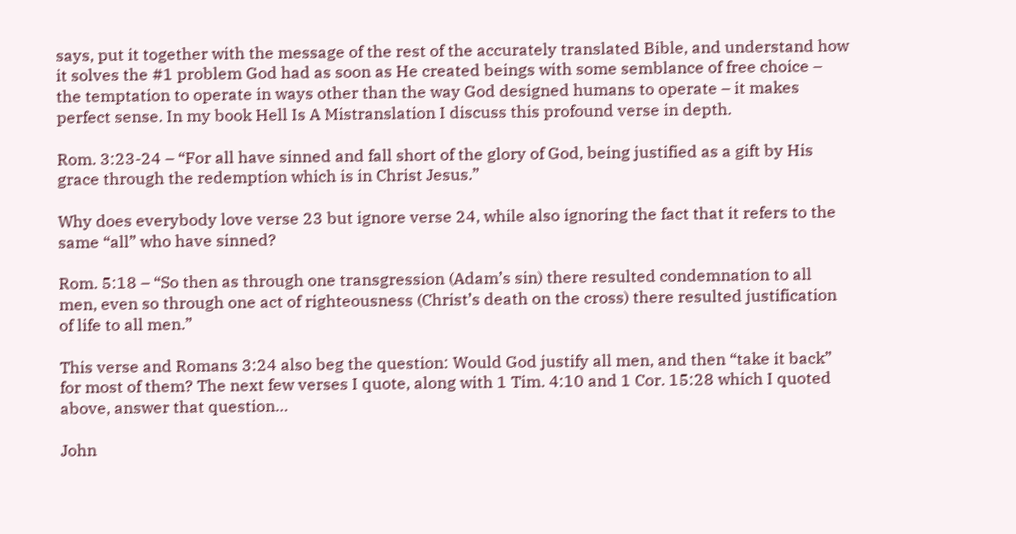says, put it together with the message of the rest of the accurately translated Bible, and understand how it solves the #1 problem God had as soon as He created beings with some semblance of free choice – the temptation to operate in ways other than the way God designed humans to operate – it makes perfect sense. In my book Hell Is A Mistranslation I discuss this profound verse in depth.

Rom. 3:23-24 – “For all have sinned and fall short of the glory of God, being justified as a gift by His grace through the redemption which is in Christ Jesus.”

Why does everybody love verse 23 but ignore verse 24, while also ignoring the fact that it refers to the same “all” who have sinned?

Rom. 5:18 – “So then as through one transgression (Adam’s sin) there resulted condemnation to all men, even so through one act of righteousness (Christ’s death on the cross) there resulted justification of life to all men.”

This verse and Romans 3:24 also beg the question: Would God justify all men, and then “take it back” for most of them? The next few verses I quote, along with 1 Tim. 4:10 and 1 Cor. 15:28 which I quoted above, answer that question…

John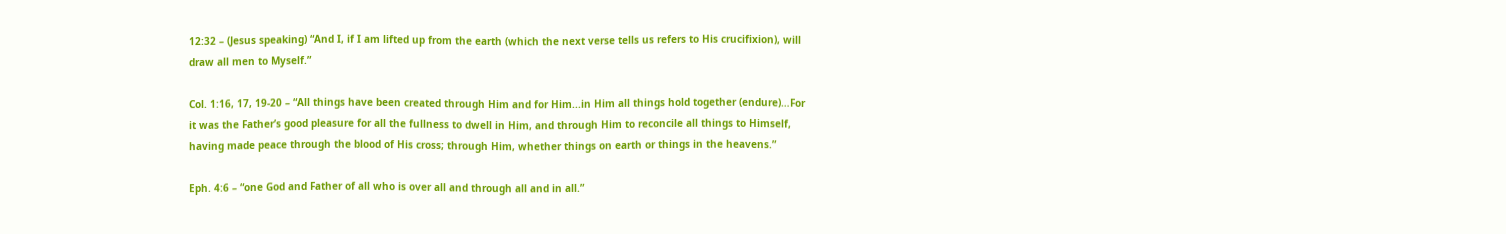12:32 – (Jesus speaking) “And I, if I am lifted up from the earth (which the next verse tells us refers to His crucifixion), will draw all men to Myself.”

Col. 1:16, 17, 19-20 – “All things have been created through Him and for Him...in Him all things hold together (endure)…For it was the Father’s good pleasure for all the fullness to dwell in Him, and through Him to reconcile all things to Himself, having made peace through the blood of His cross; through Him, whether things on earth or things in the heavens.”

Eph. 4:6 – “one God and Father of all who is over all and through all and in all.”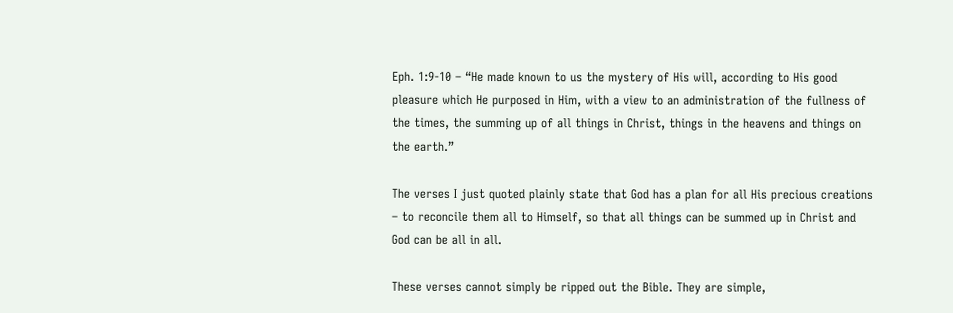Eph. 1:9-10 – “He made known to us the mystery of His will, according to His good pleasure which He purposed in Him, with a view to an administration of the fullness of the times, the summing up of all things in Christ, things in the heavens and things on the earth.”

The verses I just quoted plainly state that God has a plan for all His precious creations – to reconcile them all to Himself, so that all things can be summed up in Christ and God can be all in all.

These verses cannot simply be ripped out the Bible. They are simple,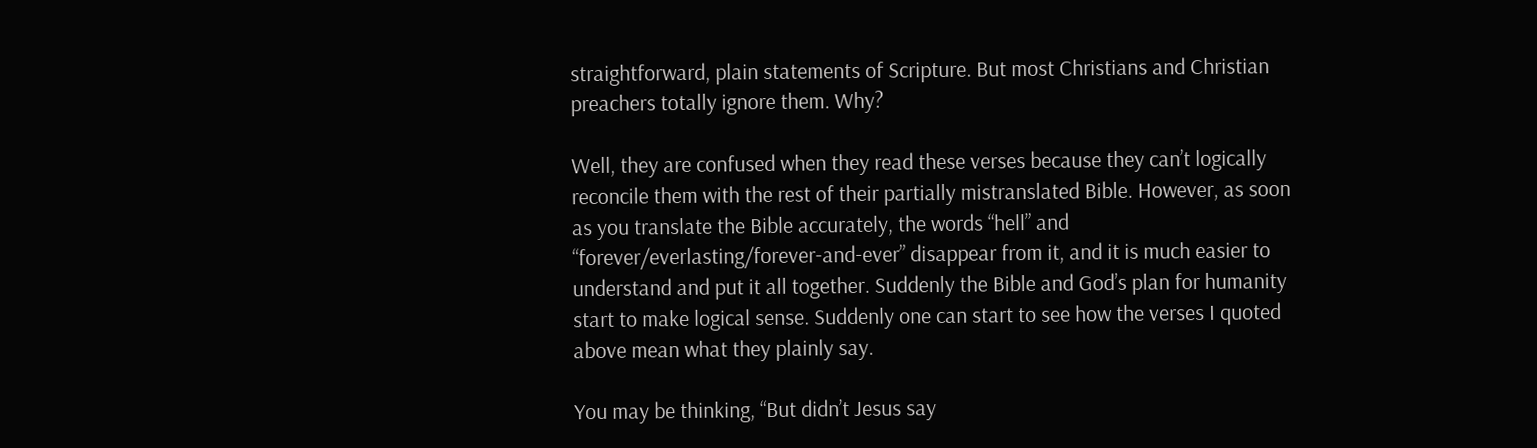straightforward, plain statements of Scripture. But most Christians and Christian preachers totally ignore them. Why?

Well, they are confused when they read these verses because they can’t logically reconcile them with the rest of their partially mistranslated Bible. However, as soon as you translate the Bible accurately, the words “hell” and “forever/everlasting/forever-and-ever” disappear from it, and it is much easier to understand and put it all together. Suddenly the Bible and God’s plan for humanity start to make logical sense. Suddenly one can start to see how the verses I quoted above mean what they plainly say.

You may be thinking, “But didn’t Jesus say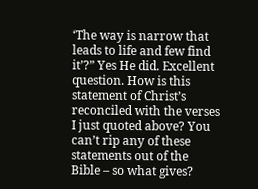‘The way is narrow that leads to life and few find it’?” Yes He did. Excellent question. How is this statement of Christ’s reconciled with the verses I just quoted above? You can’t rip any of these statements out of the Bible – so what gives?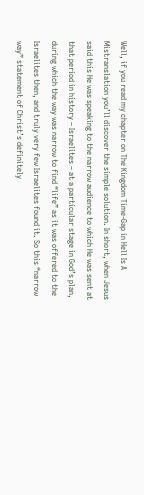Well, if you read my chapter on The Kingdom Time-Gap in Hell Is A Mistranslation you’ll discover the simple solution. In short, when Jesus said this He was speaking to the narrow audience to which He was sent at that period in history – Israelites – at a particular stage in God’s plan, during which the way was narrow to find “life” as it was offered to the Israelites then, and truly very few Israelites found it. So this “narrow way” statement of Christ’s definitely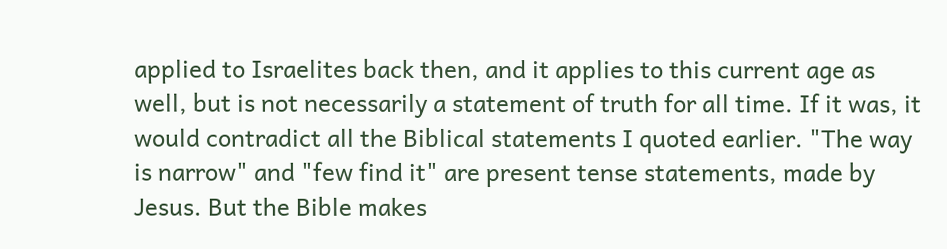applied to Israelites back then, and it applies to this current age as well, but is not necessarily a statement of truth for all time. If it was, it would contradict all the Biblical statements I quoted earlier. "The way is narrow" and "few find it" are present tense statements, made by Jesus. But the Bible makes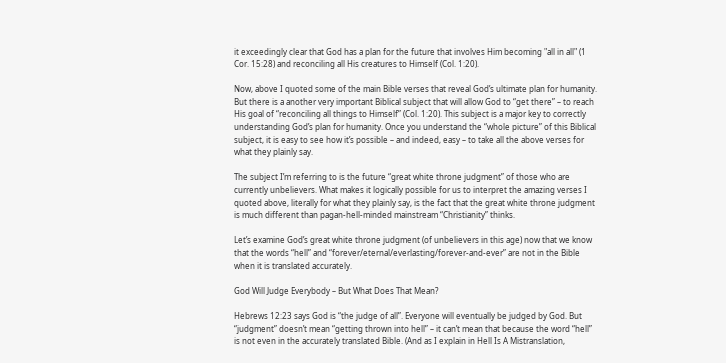it exceedingly clear that God has a plan for the future that involves Him becoming "all in all" (1 Cor. 15:28) and reconciling all His creatures to Himself (Col. 1:20).

Now, above I quoted some of the main Bible verses that reveal God’s ultimate plan for humanity. But there is a another very important Biblical subject that will allow God to “get there” – to reach His goal of “reconciling all things to Himself” (Col. 1:20). This subject is a major key to correctly understanding God’s plan for humanity. Once you understand the “whole picture” of this Biblical subject, it is easy to see how it’s possible – and indeed, easy – to take all the above verses for what they plainly say.

The subject I’m referring to is the future “great white throne judgment” of those who are currently unbelievers. What makes it logically possible for us to interpret the amazing verses I quoted above, literally for what they plainly say, is the fact that the great white throne judgment is much different than pagan-hell-minded mainstream “Christianity” thinks.

Let’s examine God’s great white throne judgment (of unbelievers in this age) now that we know that the words “hell” and “forever/eternal/everlasting/forever-and-ever” are not in the Bible when it is translated accurately.

God Will Judge Everybody – But What Does That Mean?

Hebrews 12:23 says God is “the judge of all”. Everyone will eventually be judged by God. But “judgment” doesn’t mean “getting thrown into hell” – it can’t mean that because the word “hell” is not even in the accurately translated Bible. (And as I explain in Hell Is A Mistranslation,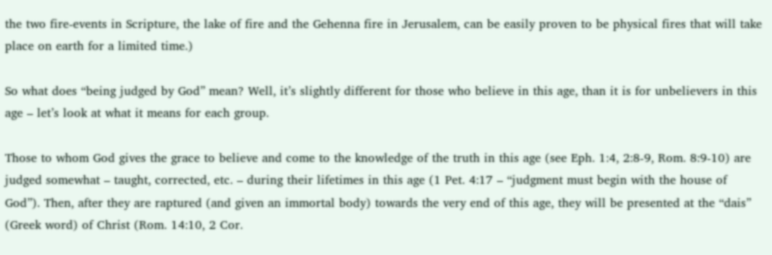the two fire-events in Scripture, the lake of fire and the Gehenna fire in Jerusalem, can be easily proven to be physical fires that will take place on earth for a limited time.)

So what does “being judged by God” mean? Well, it’s slightly different for those who believe in this age, than it is for unbelievers in this age – let’s look at what it means for each group.

Those to whom God gives the grace to believe and come to the knowledge of the truth in this age (see Eph. 1:4, 2:8-9, Rom. 8:9-10) are judged somewhat – taught, corrected, etc. – during their lifetimes in this age (1 Pet. 4:17 – “judgment must begin with the house of God”). Then, after they are raptured (and given an immortal body) towards the very end of this age, they will be presented at the “dais” (Greek word) of Christ (Rom. 14:10, 2 Cor.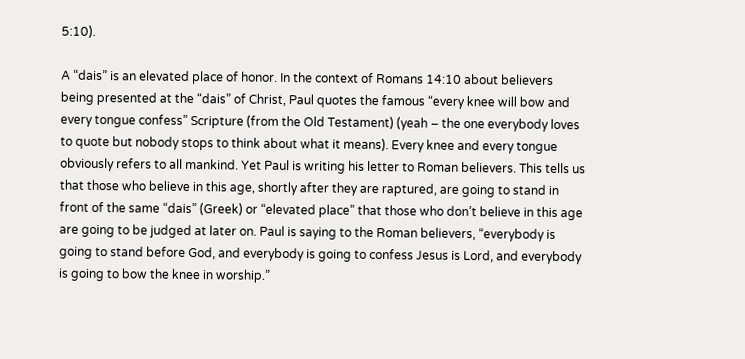5:10).

A “dais” is an elevated place of honor. In the context of Romans 14:10 about believers being presented at the “dais” of Christ, Paul quotes the famous “every knee will bow and every tongue confess” Scripture (from the Old Testament) (yeah – the one everybody loves to quote but nobody stops to think about what it means). Every knee and every tongue obviously refers to all mankind. Yet Paul is writing his letter to Roman believers. This tells us that those who believe in this age, shortly after they are raptured, are going to stand in front of the same “dais” (Greek) or “elevated place” that those who don’t believe in this age are going to be judged at later on. Paul is saying to the Roman believers, “everybody is going to stand before God, and everybody is going to confess Jesus is Lord, and everybody is going to bow the knee in worship.”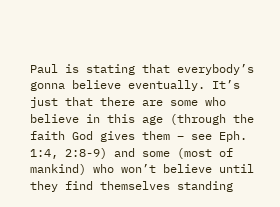Paul is stating that everybody’s gonna believe eventually. It’s just that there are some who believe in this age (through the faith God gives them – see Eph. 1:4, 2:8-9) and some (most of mankind) who won’t believe until they find themselves standing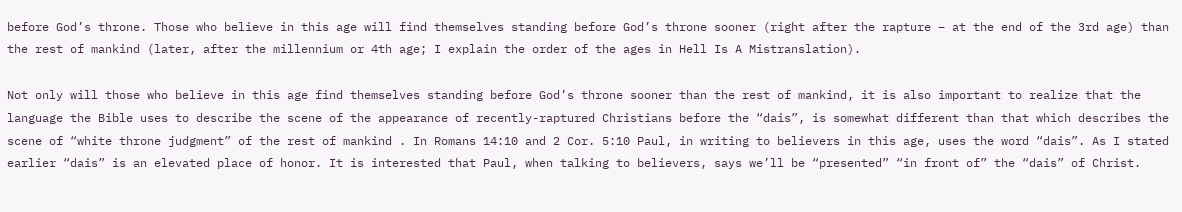before God’s throne. Those who believe in this age will find themselves standing before God’s throne sooner (right after the rapture – at the end of the 3rd age) than the rest of mankind (later, after the millennium or 4th age; I explain the order of the ages in Hell Is A Mistranslation).

Not only will those who believe in this age find themselves standing before God’s throne sooner than the rest of mankind, it is also important to realize that the language the Bible uses to describe the scene of the appearance of recently-raptured Christians before the “dais”, is somewhat different than that which describes the scene of “white throne judgment” of the rest of mankind . In Romans 14:10 and 2 Cor. 5:10 Paul, in writing to believers in this age, uses the word “dais”. As I stated earlier “dais” is an elevated place of honor. It is interested that Paul, when talking to believers, says we’ll be “presented” “in front of” the “dais” of Christ.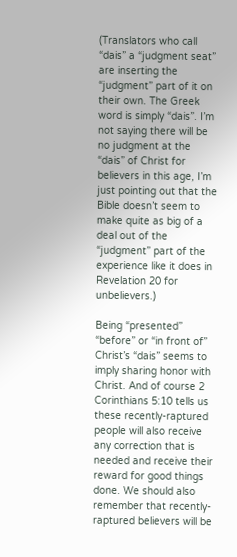(Translators who call “dais” a “judgment seat” are inserting the “judgment” part of it on their own. The Greek word is simply “dais”. I’m not saying there will be no judgment at the “dais” of Christ for believers in this age, I’m just pointing out that the Bible doesn’t seem to make quite as big of a deal out of the “judgment” part of the experience like it does in Revelation 20 for unbelievers.)

Being “presented” “before” or “in front of” Christ’s “dais” seems to imply sharing honor with Christ. And of course 2 Corinthians 5:10 tells us these recently-raptured people will also receive any correction that is needed and receive their reward for good things done. We should also remember that recently-raptured believers will be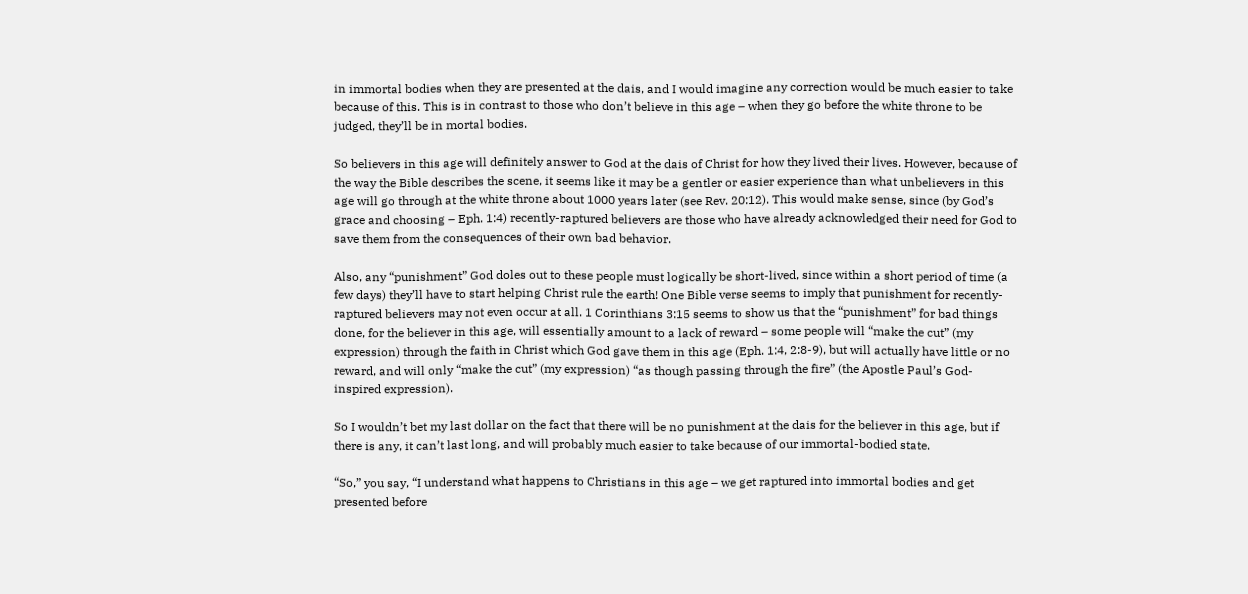in immortal bodies when they are presented at the dais, and I would imagine any correction would be much easier to take because of this. This is in contrast to those who don’t believe in this age – when they go before the white throne to be judged, they’ll be in mortal bodies.

So believers in this age will definitely answer to God at the dais of Christ for how they lived their lives. However, because of the way the Bible describes the scene, it seems like it may be a gentler or easier experience than what unbelievers in this age will go through at the white throne about 1000 years later (see Rev. 20:12). This would make sense, since (by God’s grace and choosing – Eph. 1:4) recently-raptured believers are those who have already acknowledged their need for God to save them from the consequences of their own bad behavior.

Also, any “punishment” God doles out to these people must logically be short-lived, since within a short period of time (a few days) they’ll have to start helping Christ rule the earth! One Bible verse seems to imply that punishment for recently-raptured believers may not even occur at all. 1 Corinthians 3:15 seems to show us that the “punishment” for bad things done, for the believer in this age, will essentially amount to a lack of reward – some people will “make the cut” (my expression) through the faith in Christ which God gave them in this age (Eph. 1:4, 2:8-9), but will actually have little or no reward, and will only “make the cut” (my expression) “as though passing through the fire” (the Apostle Paul’s God-inspired expression).

So I wouldn’t bet my last dollar on the fact that there will be no punishment at the dais for the believer in this age, but if there is any, it can’t last long, and will probably much easier to take because of our immortal-bodied state.

“So,” you say, “I understand what happens to Christians in this age – we get raptured into immortal bodies and get presented before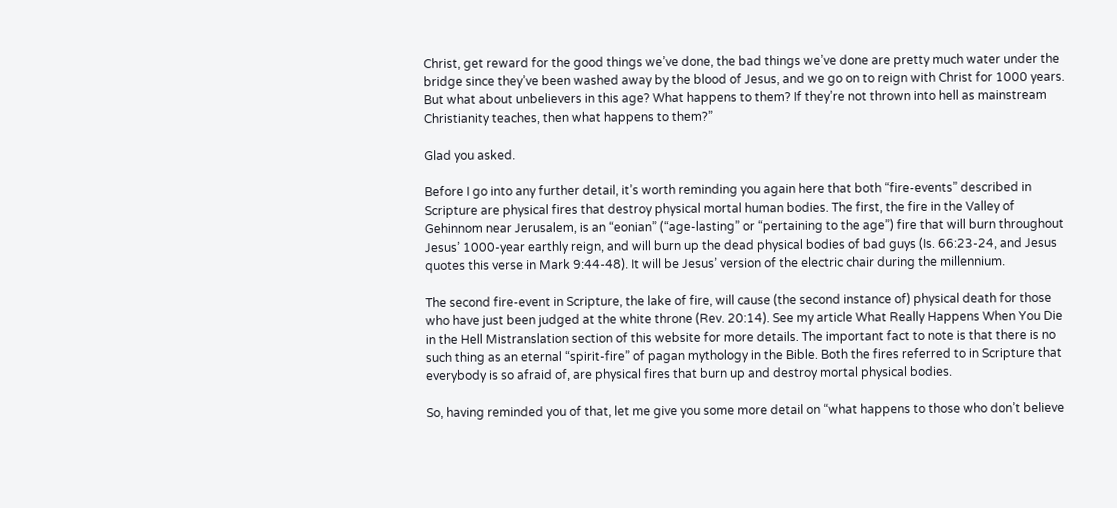Christ, get reward for the good things we’ve done, the bad things we’ve done are pretty much water under the bridge since they’ve been washed away by the blood of Jesus, and we go on to reign with Christ for 1000 years. But what about unbelievers in this age? What happens to them? If they’re not thrown into hell as mainstream Christianity teaches, then what happens to them?”

Glad you asked.

Before I go into any further detail, it’s worth reminding you again here that both “fire-events” described in Scripture are physical fires that destroy physical mortal human bodies. The first, the fire in the Valley of Gehinnom near Jerusalem, is an “eonian” (“age-lasting” or “pertaining to the age”) fire that will burn throughout Jesus’ 1000-year earthly reign, and will burn up the dead physical bodies of bad guys (Is. 66:23-24, and Jesus quotes this verse in Mark 9:44-48). It will be Jesus’ version of the electric chair during the millennium.

The second fire-event in Scripture, the lake of fire, will cause (the second instance of) physical death for those who have just been judged at the white throne (Rev. 20:14). See my article What Really Happens When You Die in the Hell Mistranslation section of this website for more details. The important fact to note is that there is no such thing as an eternal “spirit-fire” of pagan mythology in the Bible. Both the fires referred to in Scripture that everybody is so afraid of, are physical fires that burn up and destroy mortal physical bodies.

So, having reminded you of that, let me give you some more detail on “what happens to those who don’t believe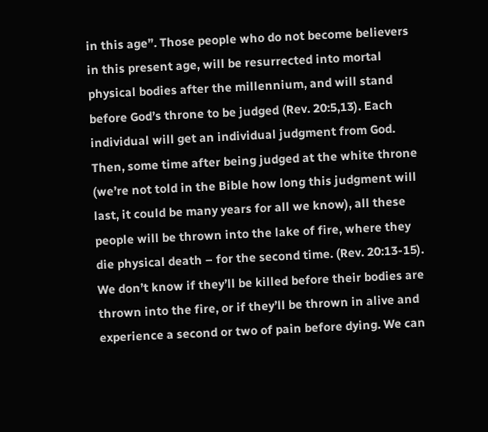in this age”. Those people who do not become believers in this present age, will be resurrected into mortal physical bodies after the millennium, and will stand before God’s throne to be judged (Rev. 20:5,13). Each individual will get an individual judgment from God. Then, some time after being judged at the white throne (we’re not told in the Bible how long this judgment will last, it could be many years for all we know), all these people will be thrown into the lake of fire, where they die physical death – for the second time. (Rev. 20:13-15). We don’t know if they’ll be killed before their bodies are thrown into the fire, or if they’ll be thrown in alive and experience a second or two of pain before dying. We can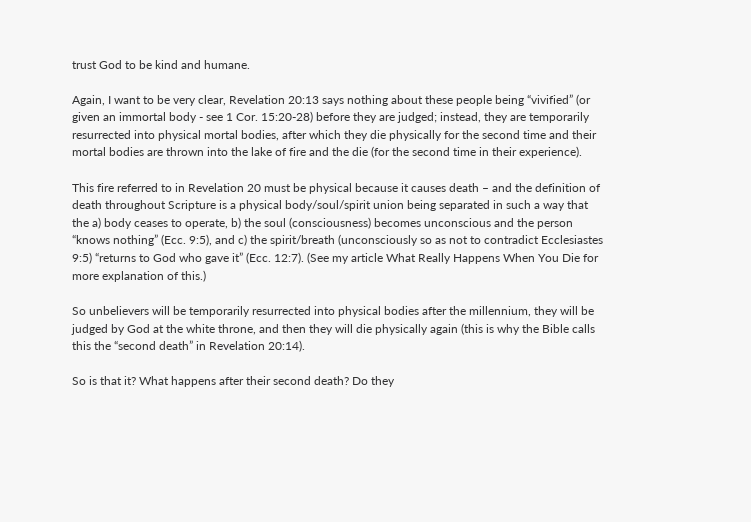trust God to be kind and humane.

Again, I want to be very clear, Revelation 20:13 says nothing about these people being “vivified” (or given an immortal body - see 1 Cor. 15:20-28) before they are judged; instead, they are temporarily resurrected into physical mortal bodies, after which they die physically for the second time and their mortal bodies are thrown into the lake of fire and the die (for the second time in their experience).

This fire referred to in Revelation 20 must be physical because it causes death – and the definition of death throughout Scripture is a physical body/soul/spirit union being separated in such a way that the a) body ceases to operate, b) the soul (consciousness) becomes unconscious and the person “knows nothing” (Ecc. 9:5), and c) the spirit/breath (unconsciously so as not to contradict Ecclesiastes 9:5) “returns to God who gave it” (Ecc. 12:7). (See my article What Really Happens When You Die for more explanation of this.)

So unbelievers will be temporarily resurrected into physical bodies after the millennium, they will be judged by God at the white throne, and then they will die physically again (this is why the Bible calls this the “second death” in Revelation 20:14).

So is that it? What happens after their second death? Do they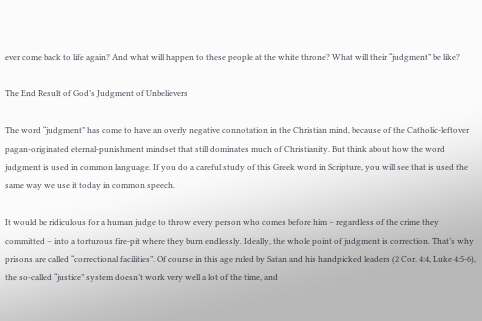ever come back to life again? And what will happen to these people at the white throne? What will their “judgment” be like?

The End Result of God’s Judgment of Unbelievers

The word “judgment” has come to have an overly negative connotation in the Christian mind, because of the Catholic-leftover pagan-originated eternal-punishment mindset that still dominates much of Christianity. But think about how the word judgment is used in common language. If you do a careful study of this Greek word in Scripture, you will see that is used the same way we use it today in common speech.

It would be ridiculous for a human judge to throw every person who comes before him – regardless of the crime they committed – into a torturous fire-pit where they burn endlessly. Ideally, the whole point of judgment is correction. That’s why prisons are called “correctional facilities”. Of course in this age ruled by Satan and his handpicked leaders (2 Cor. 4:4, Luke 4:5-6), the so-called “justice” system doesn’t work very well a lot of the time, and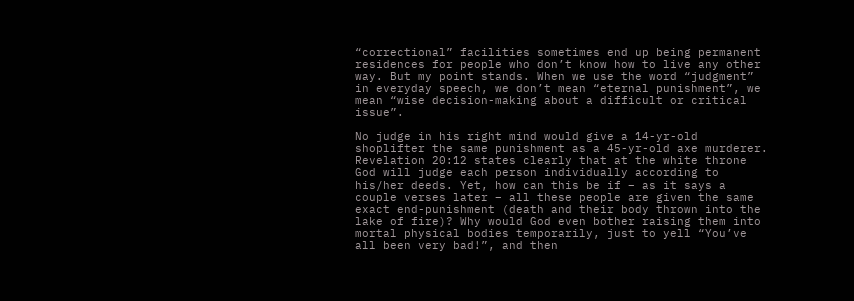“correctional” facilities sometimes end up being permanent residences for people who don’t know how to live any other way. But my point stands. When we use the word “judgment” in everyday speech, we don’t mean “eternal punishment”, we mean “wise decision-making about a difficult or critical issue”.

No judge in his right mind would give a 14-yr-old shoplifter the same punishment as a 45-yr-old axe murderer. Revelation 20:12 states clearly that at the white throne God will judge each person individually according to his/her deeds. Yet, how can this be if – as it says a couple verses later – all these people are given the same exact end-punishment (death and their body thrown into the lake of fire)? Why would God even bother raising them into mortal physical bodies temporarily, just to yell “You’ve all been very bad!”, and then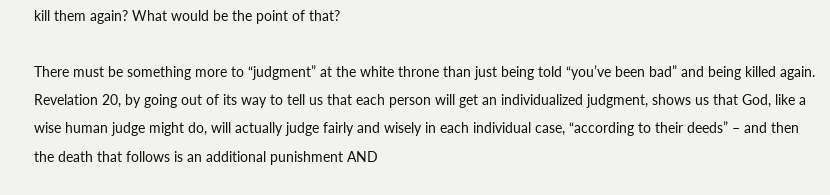kill them again? What would be the point of that?

There must be something more to “judgment” at the white throne than just being told “you’ve been bad” and being killed again. Revelation 20, by going out of its way to tell us that each person will get an individualized judgment, shows us that God, like a wise human judge might do, will actually judge fairly and wisely in each individual case, “according to their deeds” – and then the death that follows is an additional punishment AND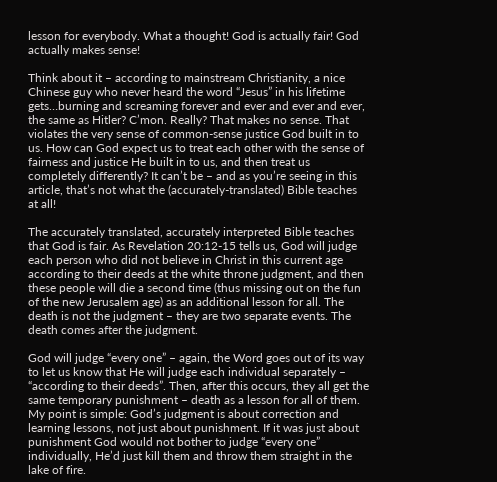lesson for everybody. What a thought! God is actually fair! God actually makes sense!

Think about it – according to mainstream Christianity, a nice Chinese guy who never heard the word “Jesus” in his lifetime gets…burning and screaming forever and ever and ever and ever, the same as Hitler? C’mon. Really? That makes no sense. That violates the very sense of common-sense justice God built in to us. How can God expect us to treat each other with the sense of fairness and justice He built in to us, and then treat us completely differently? It can’t be – and as you’re seeing in this article, that’s not what the (accurately-translated) Bible teaches at all!

The accurately translated, accurately interpreted Bible teaches that God is fair. As Revelation 20:12-15 tells us, God will judge each person who did not believe in Christ in this current age according to their deeds at the white throne judgment, and then these people will die a second time (thus missing out on the fun of the new Jerusalem age) as an additional lesson for all. The death is not the judgment – they are two separate events. The death comes after the judgment.

God will judge “every one” – again, the Word goes out of its way to let us know that He will judge each individual separately – “according to their deeds”. Then, after this occurs, they all get the same temporary punishment – death as a lesson for all of them. My point is simple: God’s judgment is about correction and learning lessons, not just about punishment. If it was just about punishment God would not bother to judge “every one” individually, He’d just kill them and throw them straight in the lake of fire.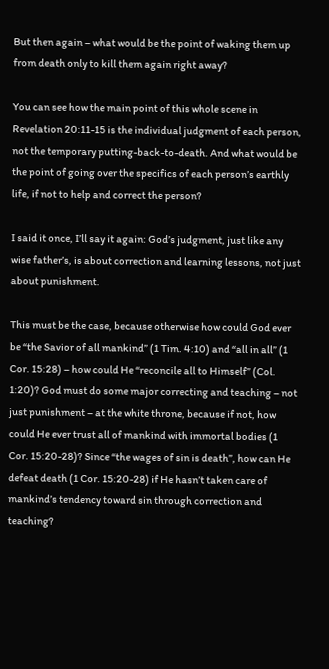But then again – what would be the point of waking them up from death only to kill them again right away?

You can see how the main point of this whole scene in Revelation 20:11-15 is the individual judgment of each person, not the temporary putting-back-to-death. And what would be the point of going over the specifics of each person’s earthly life, if not to help and correct the person?

I said it once, I’ll say it again: God’s judgment, just like any wise father’s, is about correction and learning lessons, not just about punishment.

This must be the case, because otherwise how could God ever be “the Savior of all mankind” (1 Tim. 4:10) and “all in all” (1 Cor. 15:28) – how could He “reconcile all to Himself” (Col. 1:20)? God must do some major correcting and teaching – not just punishment – at the white throne, because if not, how could He ever trust all of mankind with immortal bodies (1 Cor. 15:20-28)? Since “the wages of sin is death”, how can He defeat death (1 Cor. 15:20-28) if He hasn’t taken care of mankind’s tendency toward sin through correction and teaching?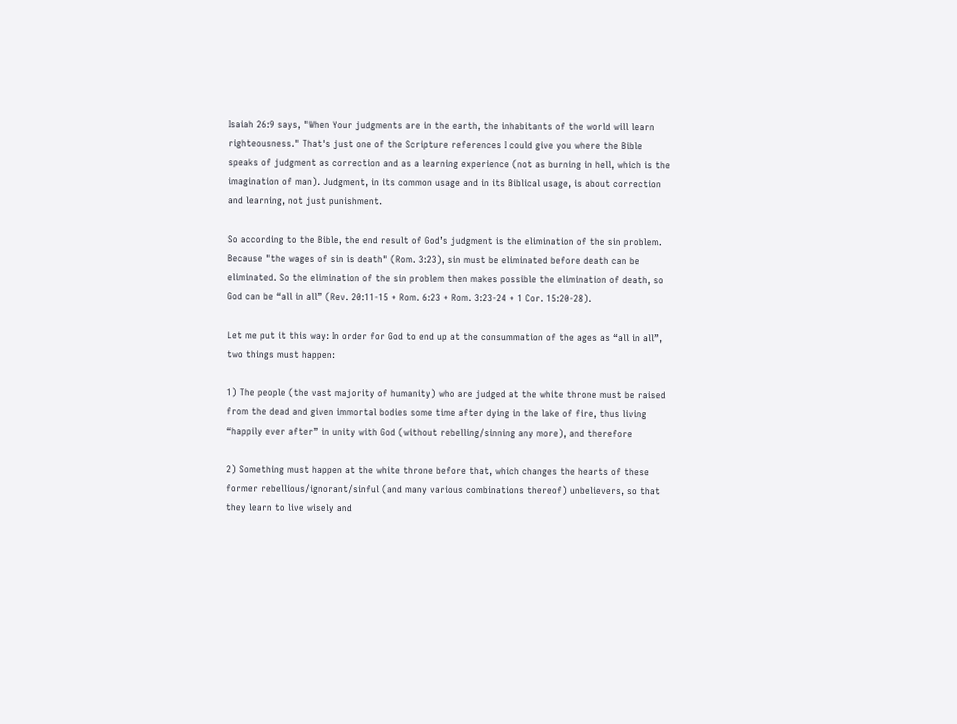Isaiah 26:9 says, "When Your judgments are in the earth, the inhabitants of the world will learn righteousness." That's just one of the Scripture references I could give you where the Bible speaks of judgment as correction and as a learning experience (not as burning in hell, which is the imagination of man). Judgment, in its common usage and in its Biblical usage, is about correction and learning, not just punishment.

So according to the Bible, the end result of God’s judgment is the elimination of the sin problem. Because "the wages of sin is death" (Rom. 3:23), sin must be eliminated before death can be eliminated. So the elimination of the sin problem then makes possible the elimination of death, so God can be “all in all” (Rev. 20:11-15 + Rom. 6:23 + Rom. 3:23-24 + 1 Cor. 15:20-28).

Let me put it this way: In order for God to end up at the consummation of the ages as “all in all”, two things must happen:

1) The people (the vast majority of humanity) who are judged at the white throne must be raised from the dead and given immortal bodies some time after dying in the lake of fire, thus living “happily ever after” in unity with God (without rebelling/sinning any more), and therefore

2) Something must happen at the white throne before that, which changes the hearts of these former rebellious/ignorant/sinful (and many various combinations thereof) unbelievers, so that they learn to live wisely and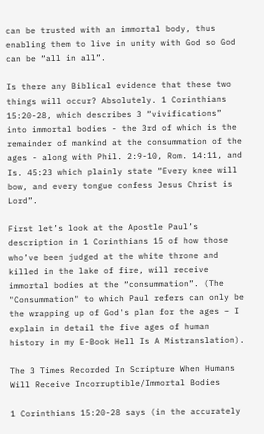can be trusted with an immortal body, thus enabling them to live in unity with God so God can be “all in all”.

Is there any Biblical evidence that these two things will occur? Absolutely. 1 Corinthians 15:20-28, which describes 3 “vivifications” into immortal bodies - the 3rd of which is the remainder of mankind at the consummation of the ages - along with Phil. 2:9-10, Rom. 14:11, and Is. 45:23 which plainly state “Every knee will bow, and every tongue confess Jesus Christ is Lord”.

First let’s look at the Apostle Paul’s description in 1 Corinthians 15 of how those who’ve been judged at the white throne and killed in the lake of fire, will receive immortal bodies at the “consummation”. (The "Consummation" to which Paul refers can only be the wrapping up of God's plan for the ages – I explain in detail the five ages of human history in my E-Book Hell Is A Mistranslation).

The 3 Times Recorded In Scripture When Humans Will Receive Incorruptible/Immortal Bodies

1 Corinthians 15:20-28 says (in the accurately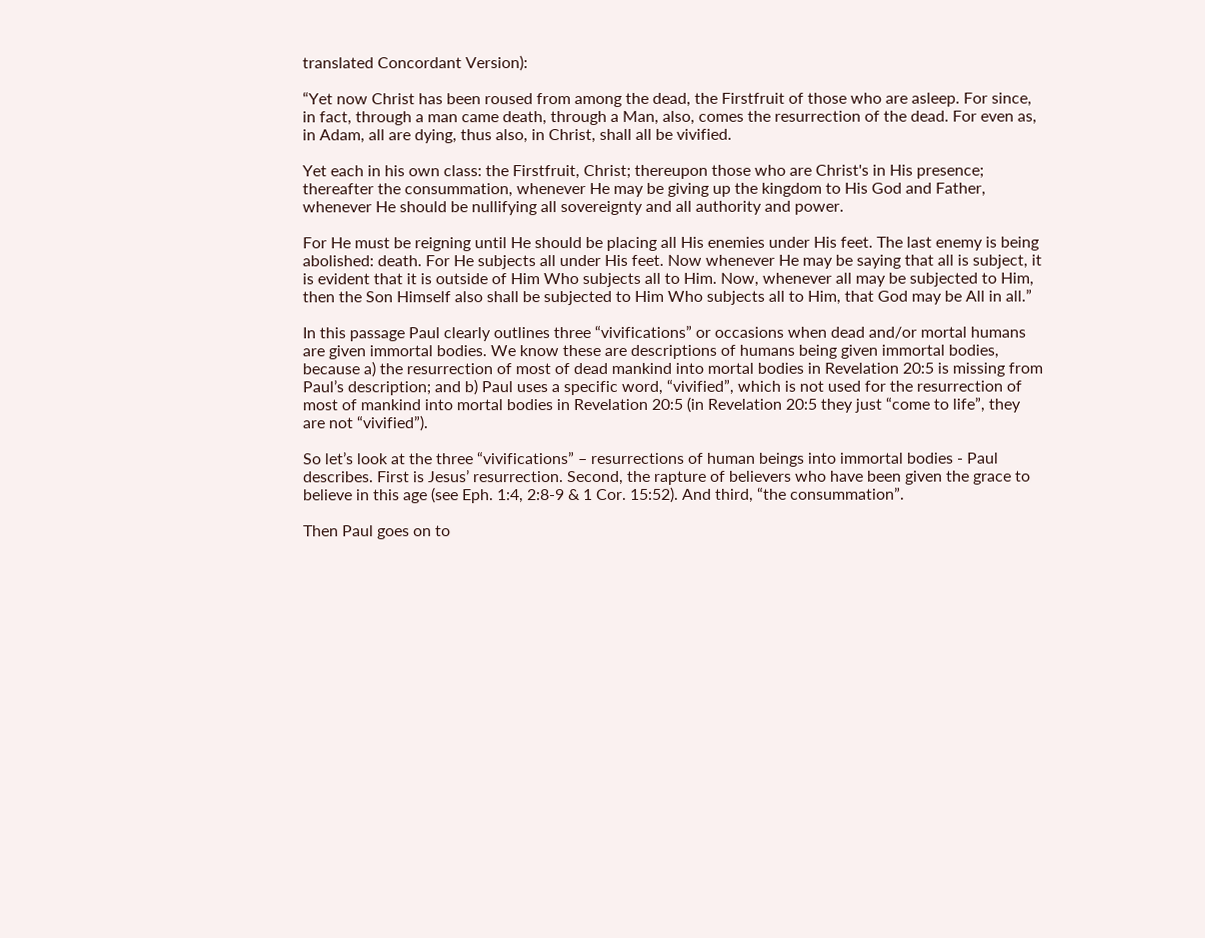translated Concordant Version):

“Yet now Christ has been roused from among the dead, the Firstfruit of those who are asleep. For since, in fact, through a man came death, through a Man, also, comes the resurrection of the dead. For even as, in Adam, all are dying, thus also, in Christ, shall all be vivified.

Yet each in his own class: the Firstfruit, Christ; thereupon those who are Christ's in His presence; thereafter the consummation, whenever He may be giving up the kingdom to His God and Father, whenever He should be nullifying all sovereignty and all authority and power.

For He must be reigning until He should be placing all His enemies under His feet. The last enemy is being abolished: death. For He subjects all under His feet. Now whenever He may be saying that all is subject, it is evident that it is outside of Him Who subjects all to Him. Now, whenever all may be subjected to Him, then the Son Himself also shall be subjected to Him Who subjects all to Him, that God may be All in all.”

In this passage Paul clearly outlines three “vivifications” or occasions when dead and/or mortal humans are given immortal bodies. We know these are descriptions of humans being given immortal bodies, because a) the resurrection of most of dead mankind into mortal bodies in Revelation 20:5 is missing from Paul’s description; and b) Paul uses a specific word, “vivified”, which is not used for the resurrection of most of mankind into mortal bodies in Revelation 20:5 (in Revelation 20:5 they just “come to life”, they are not “vivified”).

So let’s look at the three “vivifications” – resurrections of human beings into immortal bodies - Paul describes. First is Jesus’ resurrection. Second, the rapture of believers who have been given the grace to believe in this age (see Eph. 1:4, 2:8-9 & 1 Cor. 15:52). And third, “the consummation”.

Then Paul goes on to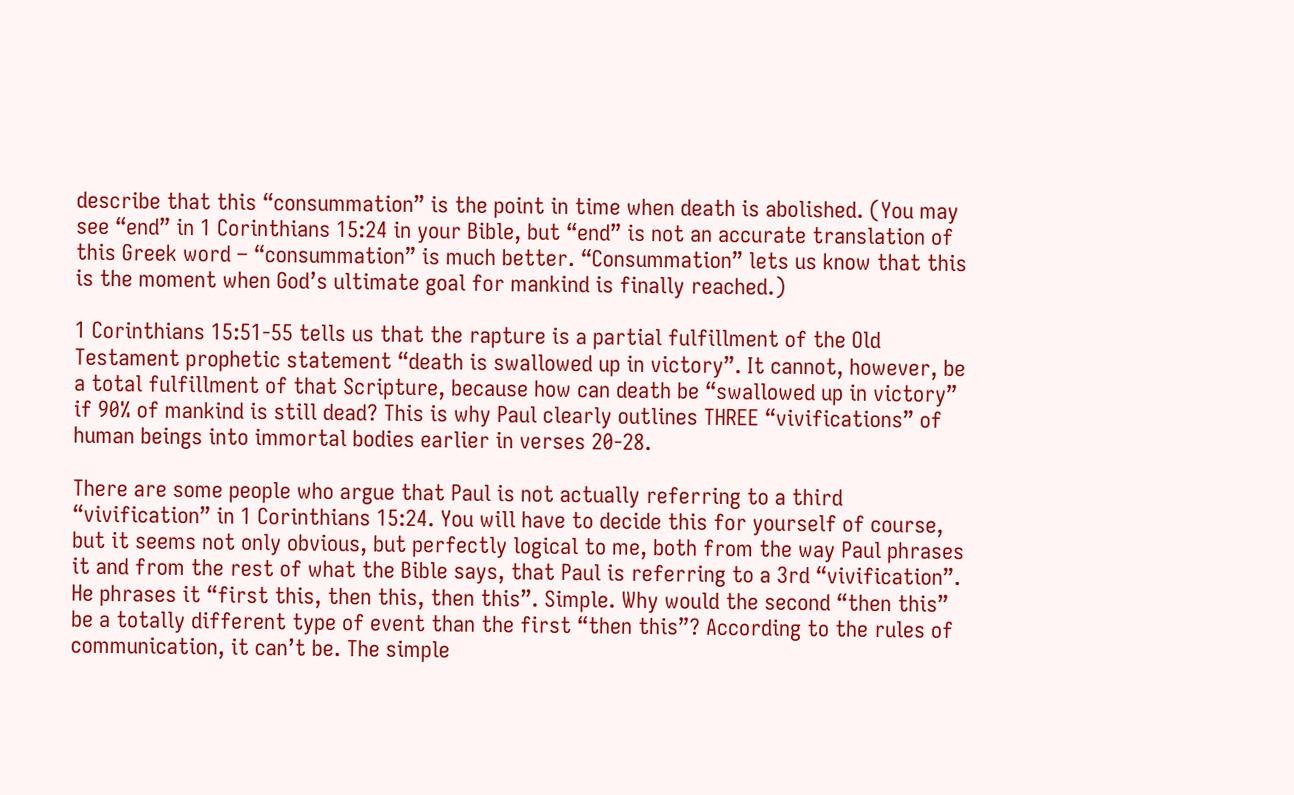describe that this “consummation” is the point in time when death is abolished. (You may see “end” in 1 Corinthians 15:24 in your Bible, but “end” is not an accurate translation of this Greek word – “consummation” is much better. “Consummation” lets us know that this is the moment when God’s ultimate goal for mankind is finally reached.)

1 Corinthians 15:51-55 tells us that the rapture is a partial fulfillment of the Old Testament prophetic statement “death is swallowed up in victory”. It cannot, however, be a total fulfillment of that Scripture, because how can death be “swallowed up in victory” if 90% of mankind is still dead? This is why Paul clearly outlines THREE “vivifications” of human beings into immortal bodies earlier in verses 20-28.

There are some people who argue that Paul is not actually referring to a third “vivification” in 1 Corinthians 15:24. You will have to decide this for yourself of course, but it seems not only obvious, but perfectly logical to me, both from the way Paul phrases it and from the rest of what the Bible says, that Paul is referring to a 3rd “vivification”. He phrases it “first this, then this, then this”. Simple. Why would the second “then this” be a totally different type of event than the first “then this”? According to the rules of communication, it can’t be. The simple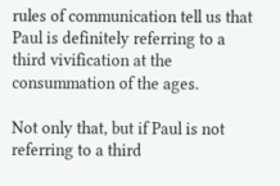rules of communication tell us that Paul is definitely referring to a third vivification at the consummation of the ages.

Not only that, but if Paul is not referring to a third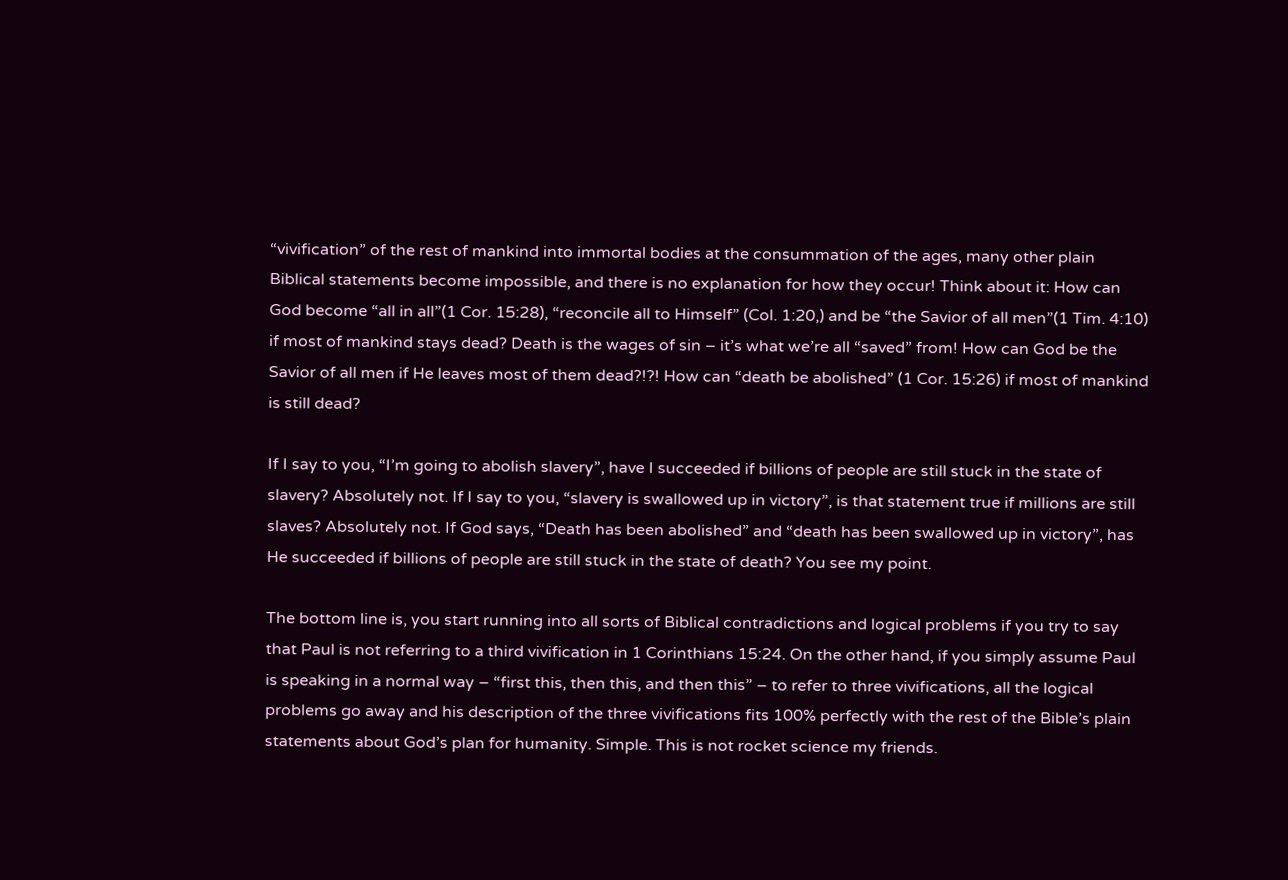“vivification” of the rest of mankind into immortal bodies at the consummation of the ages, many other plain Biblical statements become impossible, and there is no explanation for how they occur! Think about it: How can God become “all in all”(1 Cor. 15:28), “reconcile all to Himself” (Col. 1:20,) and be “the Savior of all men”(1 Tim. 4:10) if most of mankind stays dead? Death is the wages of sin – it’s what we’re all “saved” from! How can God be the Savior of all men if He leaves most of them dead?!?! How can “death be abolished” (1 Cor. 15:26) if most of mankind is still dead?

If I say to you, “I’m going to abolish slavery”, have I succeeded if billions of people are still stuck in the state of slavery? Absolutely not. If I say to you, “slavery is swallowed up in victory”, is that statement true if millions are still slaves? Absolutely not. If God says, “Death has been abolished” and “death has been swallowed up in victory”, has He succeeded if billions of people are still stuck in the state of death? You see my point.

The bottom line is, you start running into all sorts of Biblical contradictions and logical problems if you try to say that Paul is not referring to a third vivification in 1 Corinthians 15:24. On the other hand, if you simply assume Paul is speaking in a normal way – “first this, then this, and then this” – to refer to three vivifications, all the logical problems go away and his description of the three vivifications fits 100% perfectly with the rest of the Bible’s plain statements about God’s plan for humanity. Simple. This is not rocket science my friends.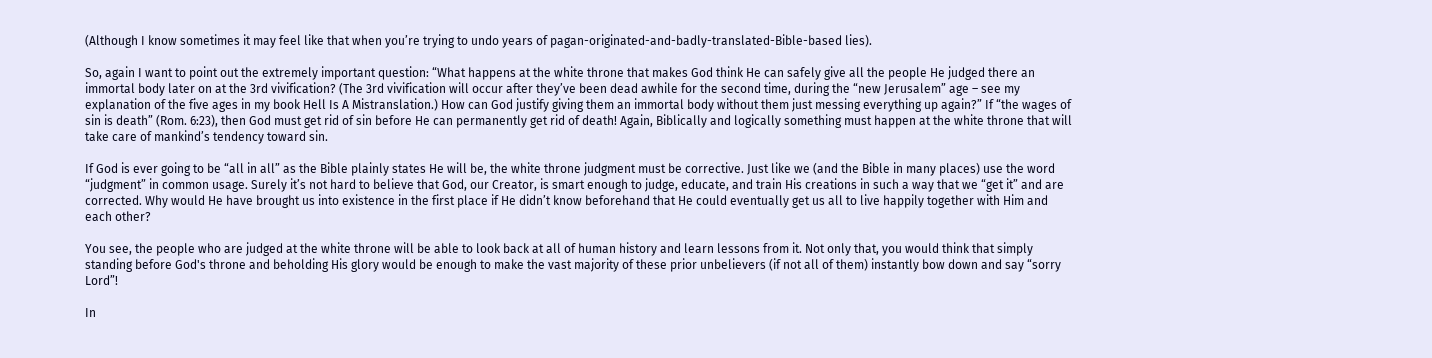(Although I know sometimes it may feel like that when you’re trying to undo years of pagan-originated-and-badly-translated-Bible-based lies).

So, again I want to point out the extremely important question: “What happens at the white throne that makes God think He can safely give all the people He judged there an immortal body later on at the 3rd vivification? (The 3rd vivification will occur after they’ve been dead awhile for the second time, during the “new Jerusalem” age – see my explanation of the five ages in my book Hell Is A Mistranslation.) How can God justify giving them an immortal body without them just messing everything up again?” If “the wages of sin is death” (Rom. 6:23), then God must get rid of sin before He can permanently get rid of death! Again, Biblically and logically something must happen at the white throne that will take care of mankind’s tendency toward sin.

If God is ever going to be “all in all” as the Bible plainly states He will be, the white throne judgment must be corrective. Just like we (and the Bible in many places) use the word “judgment” in common usage. Surely it’s not hard to believe that God, our Creator, is smart enough to judge, educate, and train His creations in such a way that we “get it” and are corrected. Why would He have brought us into existence in the first place if He didn’t know beforehand that He could eventually get us all to live happily together with Him and each other?

You see, the people who are judged at the white throne will be able to look back at all of human history and learn lessons from it. Not only that, you would think that simply standing before God's throne and beholding His glory would be enough to make the vast majority of these prior unbelievers (if not all of them) instantly bow down and say “sorry Lord”!

In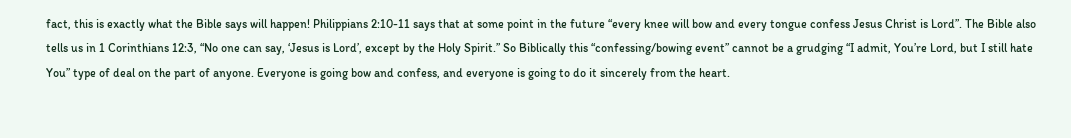fact, this is exactly what the Bible says will happen! Philippians 2:10-11 says that at some point in the future “every knee will bow and every tongue confess Jesus Christ is Lord”. The Bible also tells us in 1 Corinthians 12:3, “No one can say, ‘Jesus is Lord’, except by the Holy Spirit.” So Biblically this “confessing/bowing event” cannot be a grudging “I admit, You’re Lord, but I still hate You” type of deal on the part of anyone. Everyone is going bow and confess, and everyone is going to do it sincerely from the heart.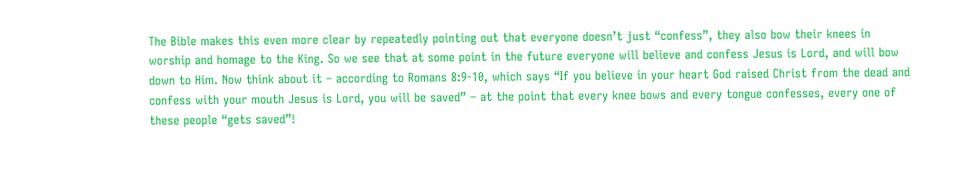The Bible makes this even more clear by repeatedly pointing out that everyone doesn’t just “confess”, they also bow their knees in worship and homage to the King. So we see that at some point in the future everyone will believe and confess Jesus is Lord, and will bow down to Him. Now think about it – according to Romans 8:9-10, which says “If you believe in your heart God raised Christ from the dead and confess with your mouth Jesus is Lord, you will be saved” – at the point that every knee bows and every tongue confesses, every one of these people “gets saved”!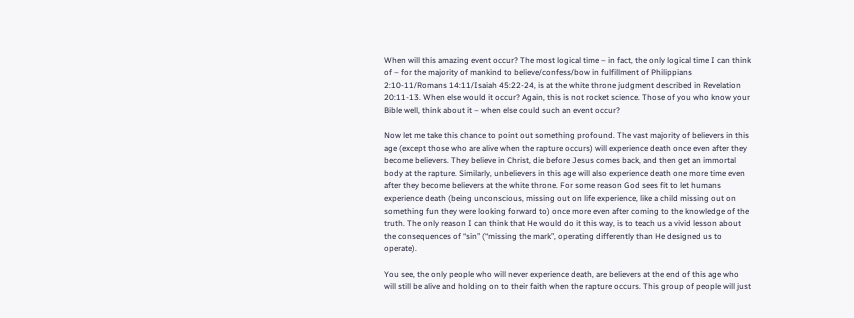When will this amazing event occur? The most logical time – in fact, the only logical time I can think of – for the majority of mankind to believe/confess/bow in fulfillment of Philippians 2:10-11/Romans 14:11/Isaiah 45:22-24, is at the white throne judgment described in Revelation 20:11-13. When else would it occur? Again, this is not rocket science. Those of you who know your Bible well, think about it – when else could such an event occur?

Now let me take this chance to point out something profound. The vast majority of believers in this age (except those who are alive when the rapture occurs) will experience death once even after they become believers. They believe in Christ, die before Jesus comes back, and then get an immortal body at the rapture. Similarly, unbelievers in this age will also experience death one more time even after they become believers at the white throne. For some reason God sees fit to let humans experience death (being unconscious, missing out on life experience, like a child missing out on something fun they were looking forward to) once more even after coming to the knowledge of the truth. The only reason I can think that He would do it this way, is to teach us a vivid lesson about the consequences of “sin” (“missing the mark”, operating differently than He designed us to operate).

You see, the only people who will never experience death, are believers at the end of this age who will still be alive and holding on to their faith when the rapture occurs. This group of people will just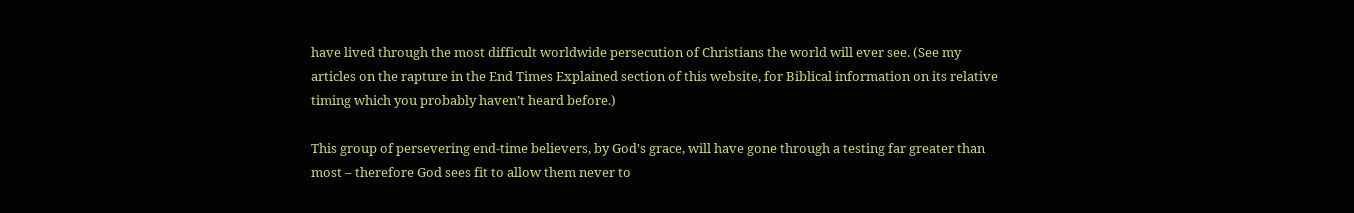have lived through the most difficult worldwide persecution of Christians the world will ever see. (See my articles on the rapture in the End Times Explained section of this website, for Biblical information on its relative timing which you probably haven’t heard before.)

This group of persevering end-time believers, by God's grace, will have gone through a testing far greater than most – therefore God sees fit to allow them never to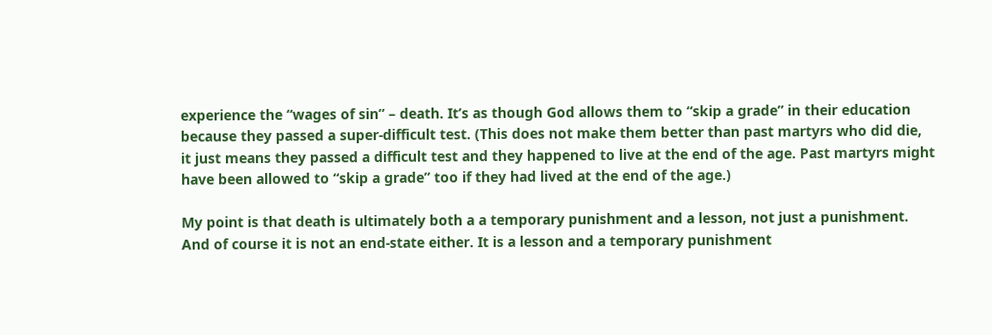experience the “wages of sin” – death. It’s as though God allows them to “skip a grade” in their education because they passed a super-difficult test. (This does not make them better than past martyrs who did die, it just means they passed a difficult test and they happened to live at the end of the age. Past martyrs might have been allowed to “skip a grade” too if they had lived at the end of the age.)

My point is that death is ultimately both a a temporary punishment and a lesson, not just a punishment. And of course it is not an end-state either. It is a lesson and a temporary punishment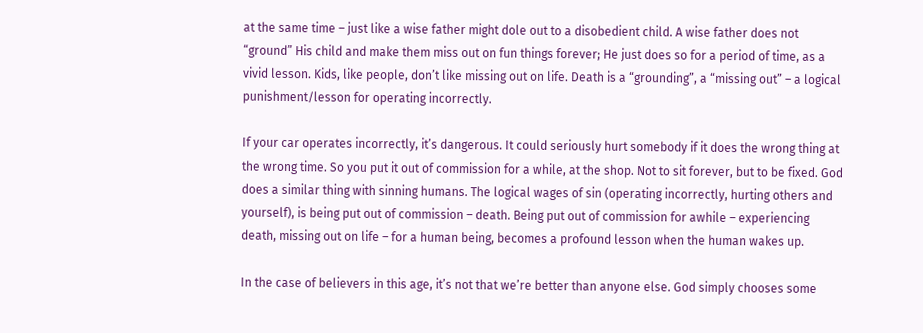at the same time – just like a wise father might dole out to a disobedient child. A wise father does not “ground” His child and make them miss out on fun things forever; He just does so for a period of time, as a vivid lesson. Kids, like people, don’t like missing out on life. Death is a “grounding”, a “missing out” – a logical punishment/lesson for operating incorrectly.

If your car operates incorrectly, it’s dangerous. It could seriously hurt somebody if it does the wrong thing at the wrong time. So you put it out of commission for a while, at the shop. Not to sit forever, but to be fixed. God does a similar thing with sinning humans. The logical wages of sin (operating incorrectly, hurting others and yourself), is being put out of commission – death. Being put out of commission for awhile – experiencing death, missing out on life – for a human being, becomes a profound lesson when the human wakes up.

In the case of believers in this age, it’s not that we’re better than anyone else. God simply chooses some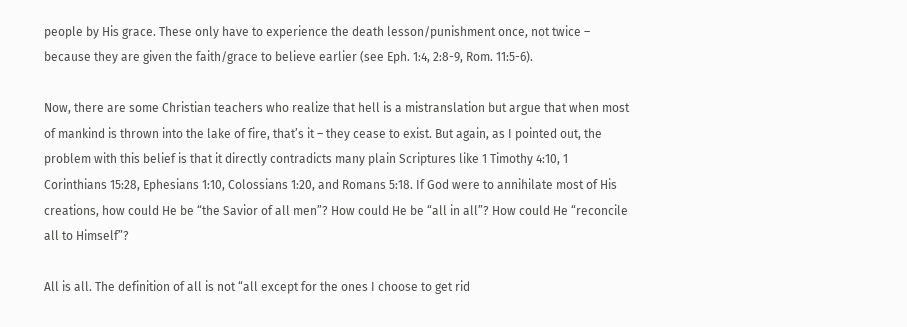people by His grace. These only have to experience the death lesson/punishment once, not twice – because they are given the faith/grace to believe earlier (see Eph. 1:4, 2:8-9, Rom. 11:5-6).

Now, there are some Christian teachers who realize that hell is a mistranslation but argue that when most of mankind is thrown into the lake of fire, that’s it – they cease to exist. But again, as I pointed out, the problem with this belief is that it directly contradicts many plain Scriptures like 1 Timothy 4:10, 1 Corinthians 15:28, Ephesians 1:10, Colossians 1:20, and Romans 5:18. If God were to annihilate most of His creations, how could He be “the Savior of all men”? How could He be “all in all”? How could He “reconcile all to Himself”?

All is all. The definition of all is not “all except for the ones I choose to get rid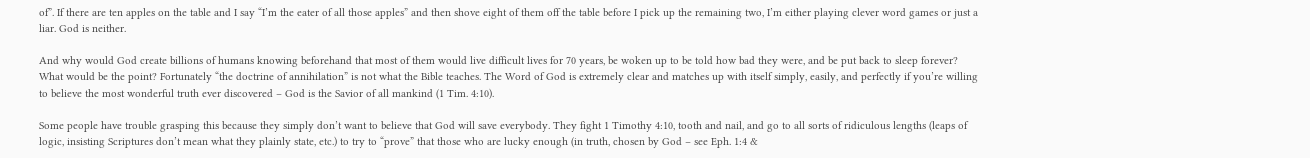of”. If there are ten apples on the table and I say “I’m the eater of all those apples” and then shove eight of them off the table before I pick up the remaining two, I’m either playing clever word games or just a liar. God is neither.

And why would God create billions of humans knowing beforehand that most of them would live difficult lives for 70 years, be woken up to be told how bad they were, and be put back to sleep forever? What would be the point? Fortunately “the doctrine of annihilation” is not what the Bible teaches. The Word of God is extremely clear and matches up with itself simply, easily, and perfectly if you’re willing to believe the most wonderful truth ever discovered – God is the Savior of all mankind (1 Tim. 4:10).

Some people have trouble grasping this because they simply don’t want to believe that God will save everybody. They fight 1 Timothy 4:10, tooth and nail, and go to all sorts of ridiculous lengths (leaps of logic, insisting Scriptures don’t mean what they plainly state, etc.) to try to “prove” that those who are lucky enough (in truth, chosen by God – see Eph. 1:4 &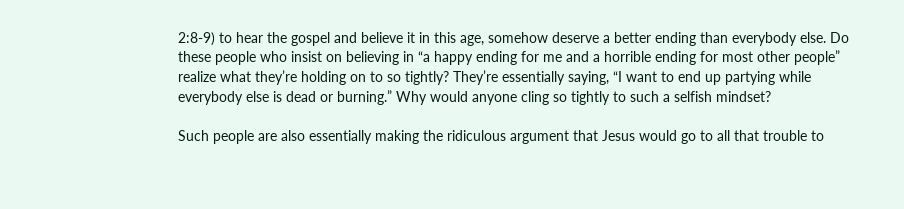2:8-9) to hear the gospel and believe it in this age, somehow deserve a better ending than everybody else. Do these people who insist on believing in “a happy ending for me and a horrible ending for most other people” realize what they’re holding on to so tightly? They’re essentially saying, “I want to end up partying while everybody else is dead or burning.” Why would anyone cling so tightly to such a selfish mindset?

Such people are also essentially making the ridiculous argument that Jesus would go to all that trouble to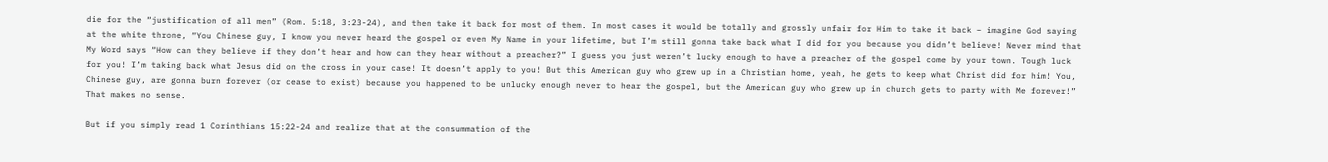die for the “justification of all men” (Rom. 5:18, 3:23-24), and then take it back for most of them. In most cases it would be totally and grossly unfair for Him to take it back – imagine God saying at the white throne, “You Chinese guy, I know you never heard the gospel or even My Name in your lifetime, but I’m still gonna take back what I did for you because you didn’t believe! Never mind that My Word says “How can they believe if they don’t hear and how can they hear without a preacher?” I guess you just weren’t lucky enough to have a preacher of the gospel come by your town. Tough luck for you! I’m taking back what Jesus did on the cross in your case! It doesn’t apply to you! But this American guy who grew up in a Christian home, yeah, he gets to keep what Christ did for him! You, Chinese guy, are gonna burn forever (or cease to exist) because you happened to be unlucky enough never to hear the gospel, but the American guy who grew up in church gets to party with Me forever!” That makes no sense.

But if you simply read 1 Corinthians 15:22-24 and realize that at the consummation of the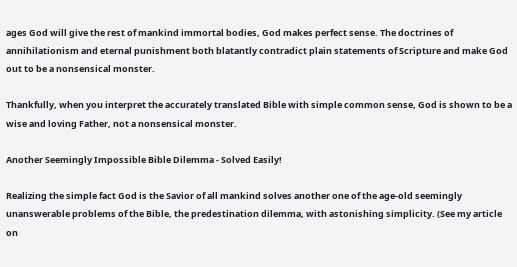ages God will give the rest of mankind immortal bodies, God makes perfect sense. The doctrines of annihilationism and eternal punishment both blatantly contradict plain statements of Scripture and make God out to be a nonsensical monster.

Thankfully, when you interpret the accurately translated Bible with simple common sense, God is shown to be a wise and loving Father, not a nonsensical monster.

Another Seemingly Impossible Bible Dilemma - Solved Easily!

Realizing the simple fact God is the Savior of all mankind solves another one of the age-old seemingly unanswerable problems of the Bible, the predestination dilemma, with astonishing simplicity. (See my article on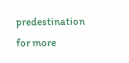predestination for more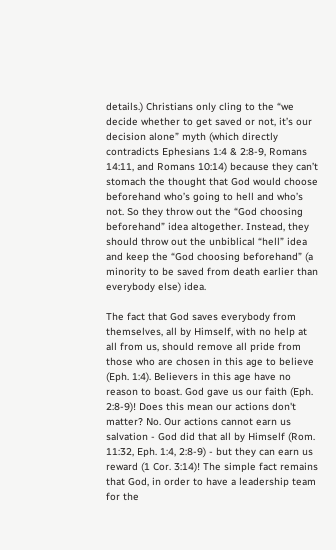details.) Christians only cling to the “we decide whether to get saved or not, it’s our decision alone” myth (which directly contradicts Ephesians 1:4 & 2:8-9, Romans 14:11, and Romans 10:14) because they can’t stomach the thought that God would choose beforehand who’s going to hell and who’s not. So they throw out the “God choosing beforehand” idea altogether. Instead, they should throw out the unbiblical “hell” idea and keep the “God choosing beforehand” (a minority to be saved from death earlier than everybody else) idea.

The fact that God saves everybody from themselves, all by Himself, with no help at all from us, should remove all pride from those who are chosen in this age to believe (Eph. 1:4). Believers in this age have no reason to boast. God gave us our faith (Eph. 2:8-9)! Does this mean our actions don't matter? No. Our actions cannot earn us salvation - God did that all by Himself (Rom. 11:32, Eph. 1:4, 2:8-9) - but they can earn us reward (1 Cor. 3:14)! The simple fact remains that God, in order to have a leadership team for the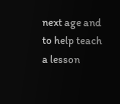next age and to help teach a lesson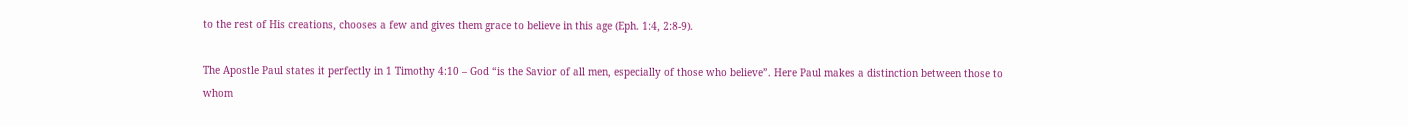to the rest of His creations, chooses a few and gives them grace to believe in this age (Eph. 1:4, 2:8-9).

The Apostle Paul states it perfectly in 1 Timothy 4:10 – God “is the Savior of all men, especially of those who believe”. Here Paul makes a distinction between those to whom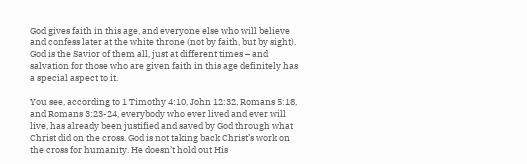God gives faith in this age, and everyone else who will believe and confess later at the white throne (not by faith, but by sight). God is the Savior of them all, just at different times – and salvation for those who are given faith in this age definitely has a special aspect to it.

You see, according to 1 Timothy 4:10, John 12:32, Romans 5:18, and Romans 3:23-24, everybody who ever lived and ever will live, has already been justified and saved by God through what Christ did on the cross. God is not taking back Christ’s work on the cross for humanity. He doesn’t hold out His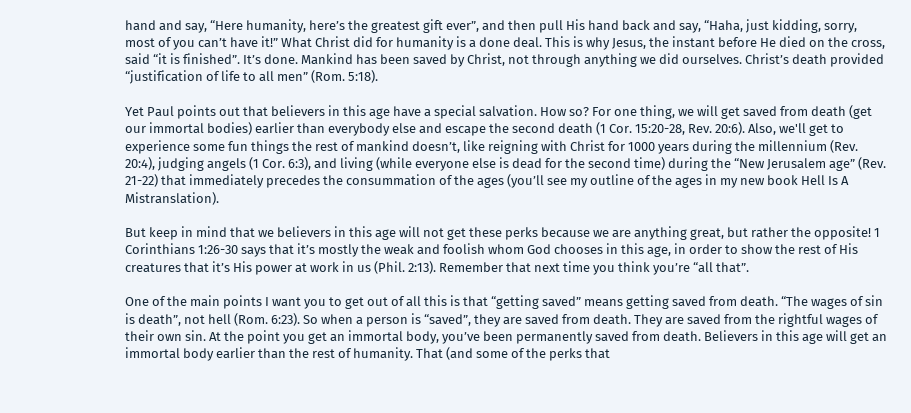hand and say, “Here humanity, here’s the greatest gift ever”, and then pull His hand back and say, “Haha, just kidding, sorry, most of you can’t have it!” What Christ did for humanity is a done deal. This is why Jesus, the instant before He died on the cross, said “it is finished”. It’s done. Mankind has been saved by Christ, not through anything we did ourselves. Christ’s death provided “justification of life to all men” (Rom. 5:18).

Yet Paul points out that believers in this age have a special salvation. How so? For one thing, we will get saved from death (get our immortal bodies) earlier than everybody else and escape the second death (1 Cor. 15:20-28, Rev. 20:6). Also, we'll get to experience some fun things the rest of mankind doesn’t, like reigning with Christ for 1000 years during the millennium (Rev. 20:4), judging angels (1 Cor. 6:3), and living (while everyone else is dead for the second time) during the “New Jerusalem age” (Rev. 21-22) that immediately precedes the consummation of the ages (you’ll see my outline of the ages in my new book Hell Is A Mistranslation).

But keep in mind that we believers in this age will not get these perks because we are anything great, but rather the opposite! 1 Corinthians 1:26-30 says that it’s mostly the weak and foolish whom God chooses in this age, in order to show the rest of His creatures that it’s His power at work in us (Phil. 2:13). Remember that next time you think you’re “all that”.

One of the main points I want you to get out of all this is that “getting saved” means getting saved from death. “The wages of sin is death”, not hell (Rom. 6:23). So when a person is “saved”, they are saved from death. They are saved from the rightful wages of their own sin. At the point you get an immortal body, you’ve been permanently saved from death. Believers in this age will get an immortal body earlier than the rest of humanity. That (and some of the perks that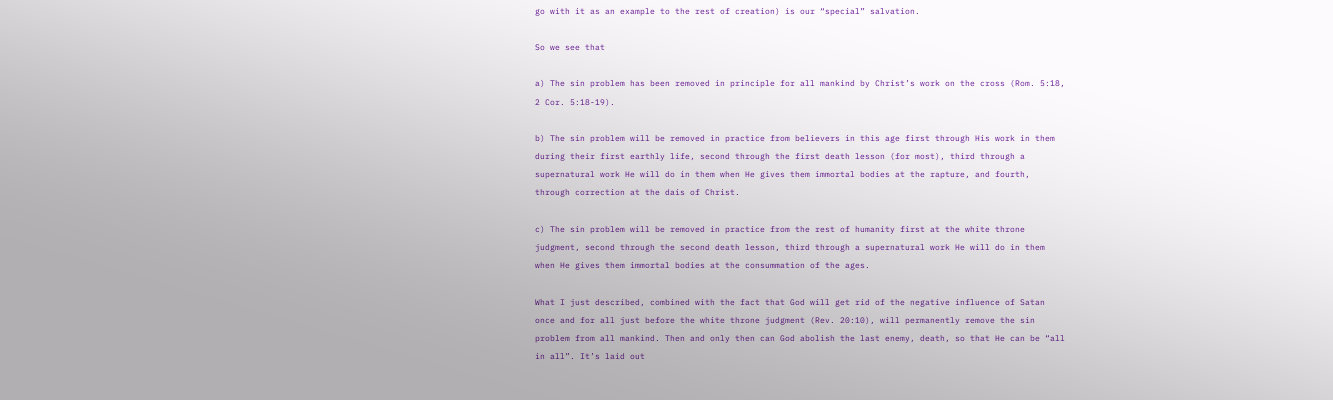go with it as an example to the rest of creation) is our “special” salvation.

So we see that

a) The sin problem has been removed in principle for all mankind by Christ’s work on the cross (Rom. 5:18, 2 Cor. 5:18-19).

b) The sin problem will be removed in practice from believers in this age first through His work in them during their first earthly life, second through the first death lesson (for most), third through a supernatural work He will do in them when He gives them immortal bodies at the rapture, and fourth, through correction at the dais of Christ.

c) The sin problem will be removed in practice from the rest of humanity first at the white throne judgment, second through the second death lesson, third through a supernatural work He will do in them when He gives them immortal bodies at the consummation of the ages.

What I just described, combined with the fact that God will get rid of the negative influence of Satan once and for all just before the white throne judgment (Rev. 20:10), will permanently remove the sin problem from all mankind. Then and only then can God abolish the last enemy, death, so that He can be “all in all”. It’s laid out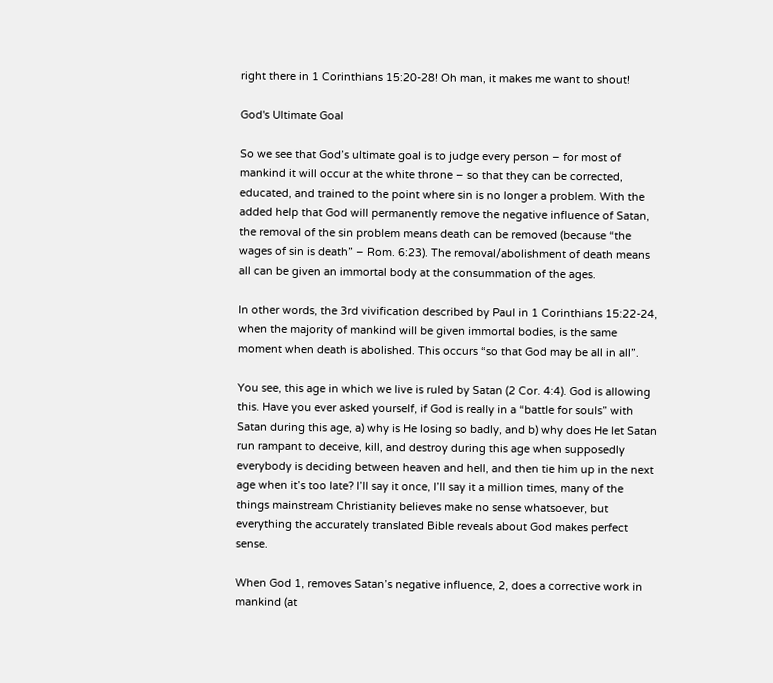right there in 1 Corinthians 15:20-28! Oh man, it makes me want to shout!

God's Ultimate Goal

So we see that God’s ultimate goal is to judge every person – for most of mankind it will occur at the white throne – so that they can be corrected, educated, and trained to the point where sin is no longer a problem. With the added help that God will permanently remove the negative influence of Satan, the removal of the sin problem means death can be removed (because “the wages of sin is death” – Rom. 6:23). The removal/abolishment of death means all can be given an immortal body at the consummation of the ages.

In other words, the 3rd vivification described by Paul in 1 Corinthians 15:22-24, when the majority of mankind will be given immortal bodies, is the same moment when death is abolished. This occurs “so that God may be all in all”.

You see, this age in which we live is ruled by Satan (2 Cor. 4:4). God is allowing this. Have you ever asked yourself, if God is really in a “battle for souls” with Satan during this age, a) why is He losing so badly, and b) why does He let Satan run rampant to deceive, kill, and destroy during this age when supposedly everybody is deciding between heaven and hell, and then tie him up in the next age when it’s too late? I’ll say it once, I’ll say it a million times, many of the things mainstream Christianity believes make no sense whatsoever, but everything the accurately translated Bible reveals about God makes perfect sense.

When God 1, removes Satan’s negative influence, 2, does a corrective work in mankind (at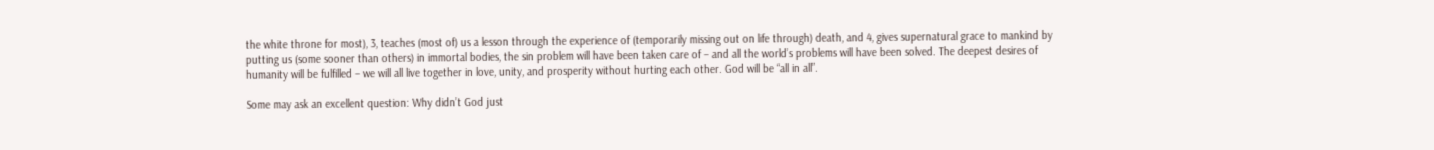the white throne for most), 3, teaches (most of) us a lesson through the experience of (temporarily missing out on life through) death, and 4, gives supernatural grace to mankind by putting us (some sooner than others) in immortal bodies, the sin problem will have been taken care of – and all the world’s problems will have been solved. The deepest desires of humanity will be fulfilled – we will all live together in love, unity, and prosperity without hurting each other. God will be “all in all”.

Some may ask an excellent question: Why didn’t God just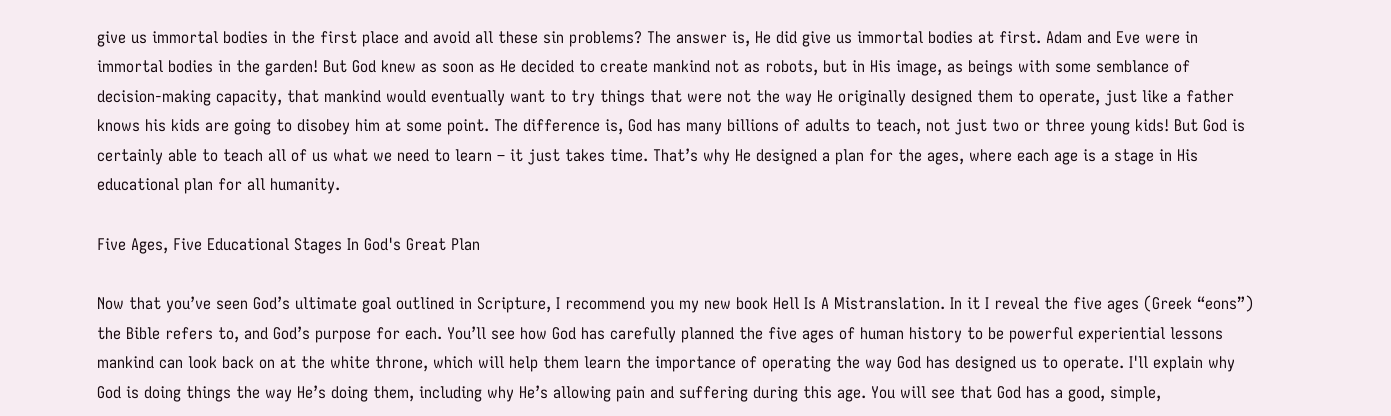give us immortal bodies in the first place and avoid all these sin problems? The answer is, He did give us immortal bodies at first. Adam and Eve were in immortal bodies in the garden! But God knew as soon as He decided to create mankind not as robots, but in His image, as beings with some semblance of decision-making capacity, that mankind would eventually want to try things that were not the way He originally designed them to operate, just like a father knows his kids are going to disobey him at some point. The difference is, God has many billions of adults to teach, not just two or three young kids! But God is certainly able to teach all of us what we need to learn – it just takes time. That’s why He designed a plan for the ages, where each age is a stage in His educational plan for all humanity.

Five Ages, Five Educational Stages In God's Great Plan

Now that you’ve seen God’s ultimate goal outlined in Scripture, I recommend you my new book Hell Is A Mistranslation. In it I reveal the five ages (Greek “eons”) the Bible refers to, and God’s purpose for each. You’ll see how God has carefully planned the five ages of human history to be powerful experiential lessons mankind can look back on at the white throne, which will help them learn the importance of operating the way God has designed us to operate. I'll explain why God is doing things the way He’s doing them, including why He’s allowing pain and suffering during this age. You will see that God has a good, simple,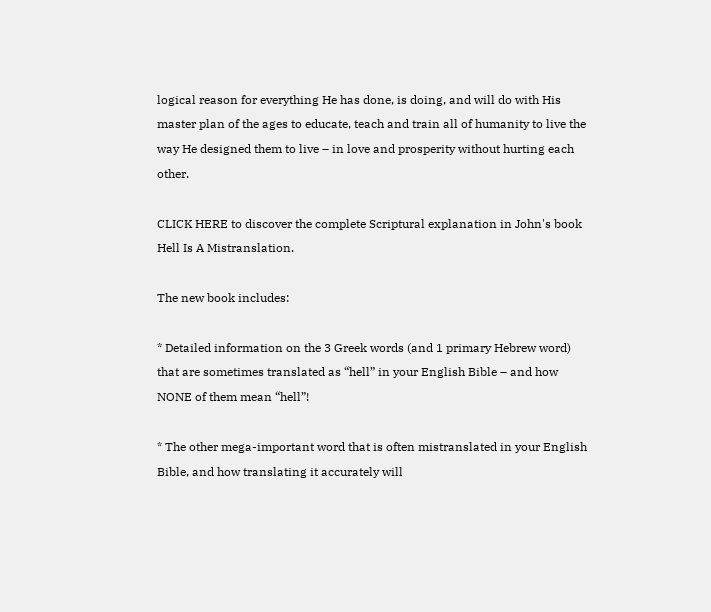logical reason for everything He has done, is doing, and will do with His master plan of the ages to educate, teach and train all of humanity to live the way He designed them to live – in love and prosperity without hurting each other.

CLICK HERE to discover the complete Scriptural explanation in John's book Hell Is A Mistranslation.

The new book includes:

* Detailed information on the 3 Greek words (and 1 primary Hebrew word) that are sometimes translated as “hell” in your English Bible – and how NONE of them mean “hell”!

* The other mega-important word that is often mistranslated in your English Bible, and how translating it accurately will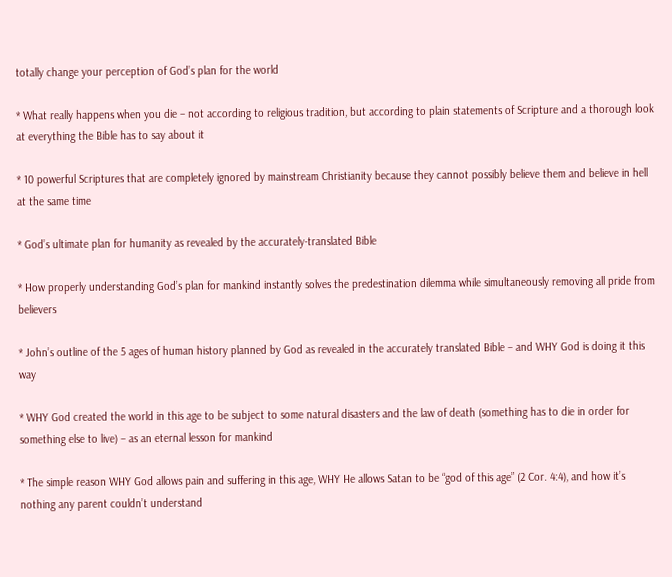totally change your perception of God’s plan for the world

* What really happens when you die – not according to religious tradition, but according to plain statements of Scripture and a thorough look at everything the Bible has to say about it

* 10 powerful Scriptures that are completely ignored by mainstream Christianity because they cannot possibly believe them and believe in hell at the same time

* God’s ultimate plan for humanity as revealed by the accurately-translated Bible

* How properly understanding God’s plan for mankind instantly solves the predestination dilemma while simultaneously removing all pride from believers

* John’s outline of the 5 ages of human history planned by God as revealed in the accurately translated Bible – and WHY God is doing it this way

* WHY God created the world in this age to be subject to some natural disasters and the law of death (something has to die in order for something else to live) – as an eternal lesson for mankind

* The simple reason WHY God allows pain and suffering in this age, WHY He allows Satan to be “god of this age” (2 Cor. 4:4), and how it’s nothing any parent couldn’t understand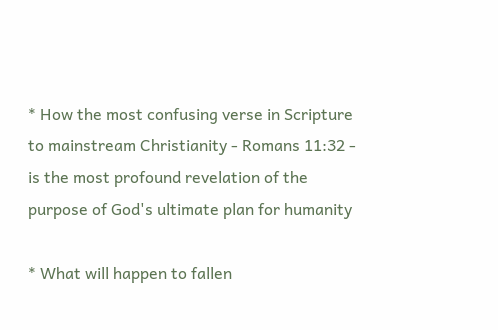* How the most confusing verse in Scripture to mainstream Christianity - Romans 11:32 - is the most profound revelation of the purpose of God's ultimate plan for humanity

* What will happen to fallen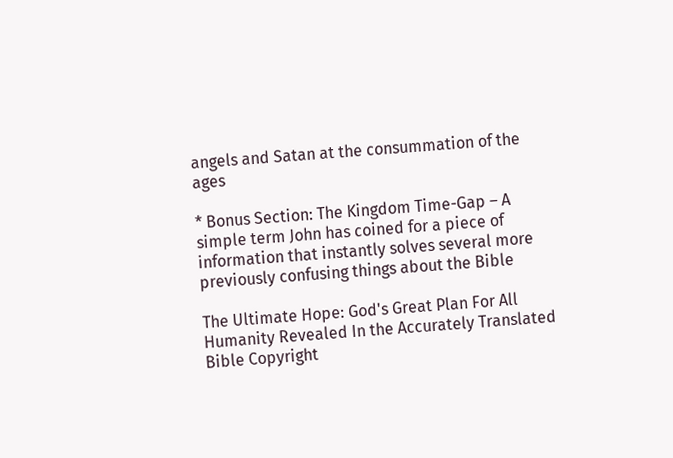angels and Satan at the consummation of the ages

* Bonus Section: The Kingdom Time-Gap – A simple term John has coined for a piece of information that instantly solves several more previously confusing things about the Bible

The Ultimate Hope: God's Great Plan For All Humanity Revealed In the Accurately Translated Bible Copyright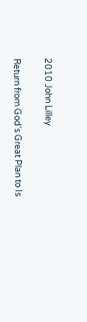2010 John Lilley

Return from God's Great Plan to Is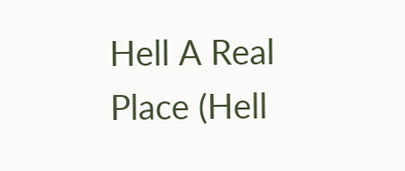Hell A Real Place (Hell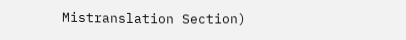Mistranslation Section)